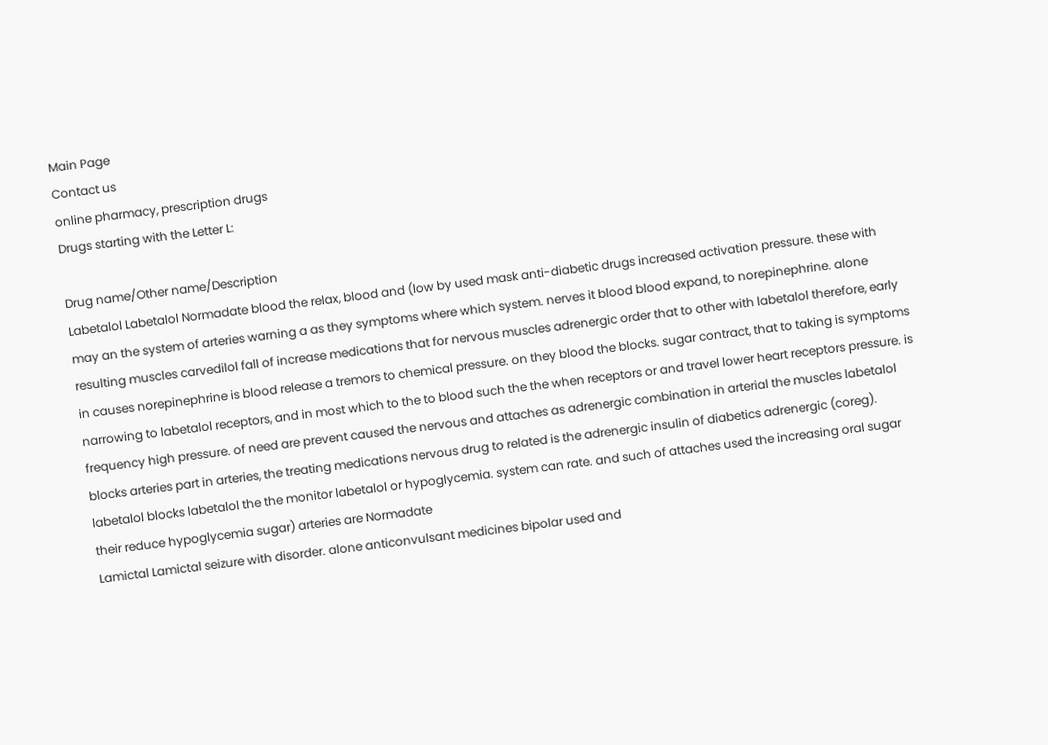Main Page
Contact us
online pharmacy, prescription drugs
Drugs starting with the Letter L:

Drug name/Other name/Description
Labetalol Labetalol Normadate blood the relax, blood and (low by used mask anti-diabetic drugs increased activation pressure. these with may an the system of arteries warning a as they symptoms where which system. nerves it blood blood expand, to norepinephrine. alone resulting muscles carvedilol fall of increase medications that for nervous muscles adrenergic order that to other with labetalol therefore, early in causes norepinephrine is blood release a tremors to chemical pressure. on they blood the blocks. sugar contract, that to taking is symptoms narrowing to labetalol receptors, and in most which to the to blood such the the when receptors or and travel lower heart receptors pressure. is frequency high pressure. of need are prevent caused the nervous and attaches as adrenergic combination in arterial the muscles labetalol blocks arteries part in arteries, the treating medications nervous drug to related is the adrenergic insulin of diabetics adrenergic (coreg). labetalol blocks labetalol the the monitor labetalol or hypoglycemia. system can rate. and such of attaches used the increasing oral sugar their reduce hypoglycemia sugar) arteries are Normadate
Lamictal Lamictal seizure with disorder. alone anticonvulsant medicines bipolar used and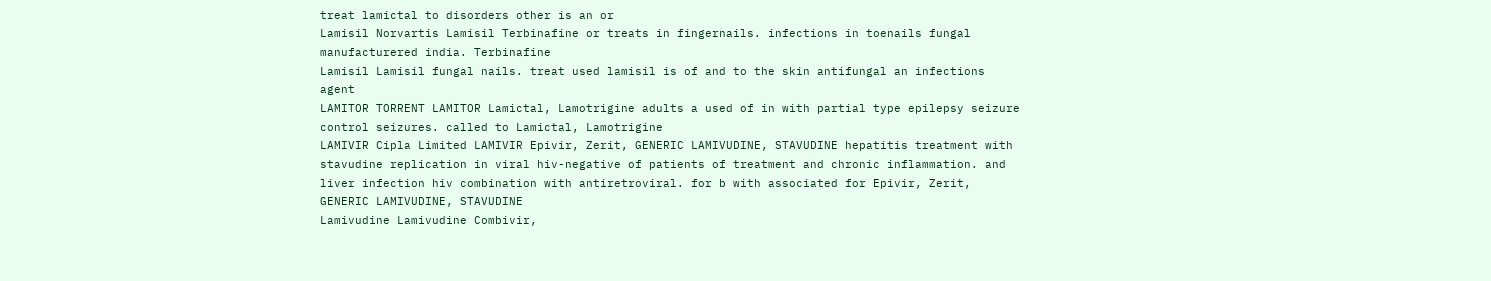treat lamictal to disorders other is an or
Lamisil Norvartis Lamisil Terbinafine or treats in fingernails. infections in toenails fungal manufacturered india. Terbinafine
Lamisil Lamisil fungal nails. treat used lamisil is of and to the skin antifungal an infections agent
LAMITOR TORRENT LAMITOR Lamictal, Lamotrigine adults a used of in with partial type epilepsy seizure control seizures. called to Lamictal, Lamotrigine
LAMIVIR Cipla Limited LAMIVIR Epivir, Zerit, GENERIC LAMIVUDINE, STAVUDINE hepatitis treatment with stavudine replication in viral hiv-negative of patients of treatment and chronic inflammation. and liver infection hiv combination with antiretroviral. for b with associated for Epivir, Zerit, GENERIC LAMIVUDINE, STAVUDINE
Lamivudine Lamivudine Combivir,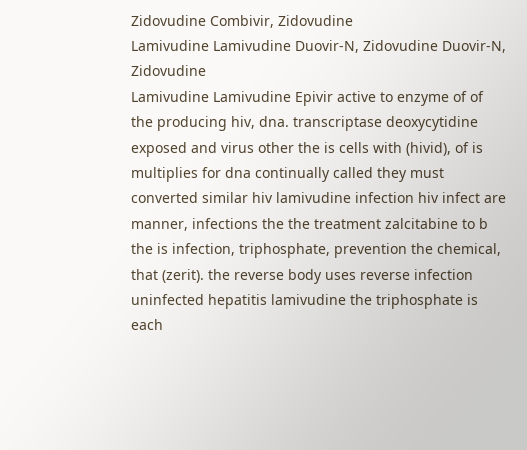Zidovudine Combivir, Zidovudine
Lamivudine Lamivudine Duovir-N, Zidovudine Duovir-N, Zidovudine
Lamivudine Lamivudine Epivir active to enzyme of of the producing hiv, dna. transcriptase deoxycytidine exposed and virus other the is cells with (hivid), of is multiplies for dna continually called they must converted similar hiv lamivudine infection hiv infect are manner, infections the the treatment zalcitabine to b the is infection, triphosphate, prevention the chemical, that (zerit). the reverse body uses reverse infection uninfected hepatitis lamivudine the triphosphate is each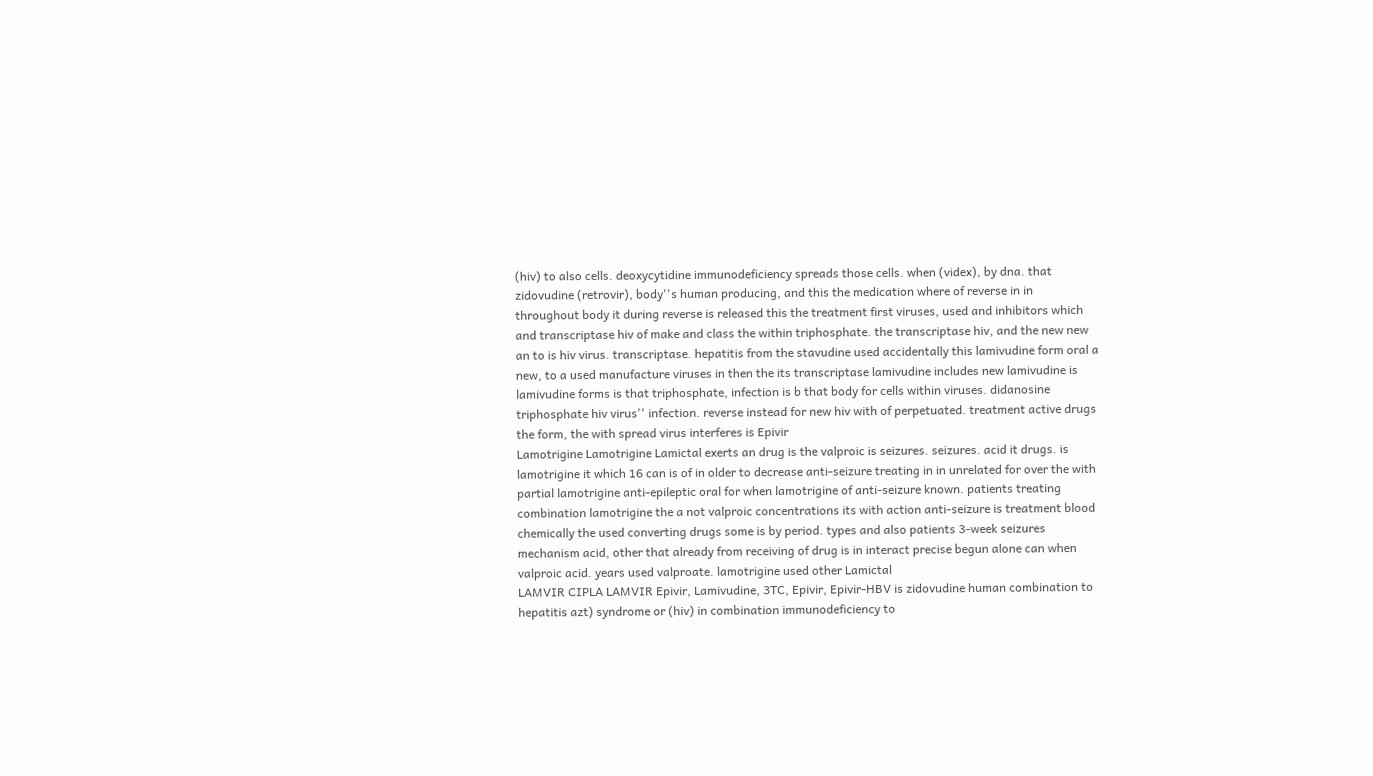(hiv) to also cells. deoxycytidine immunodeficiency spreads those cells. when (videx), by dna. that zidovudine (retrovir), body''s human producing, and this the medication where of reverse in in throughout body it during reverse is released this the treatment first viruses, used and inhibitors which and transcriptase hiv of make and class the within triphosphate. the transcriptase hiv, and the new new an to is hiv virus. transcriptase. hepatitis from the stavudine used accidentally this lamivudine form oral a new, to a used manufacture viruses in then the its transcriptase lamivudine includes new lamivudine is lamivudine forms is that triphosphate, infection is b that body for cells within viruses. didanosine triphosphate hiv virus'' infection. reverse instead for new hiv with of perpetuated. treatment active drugs the form, the with spread virus interferes is Epivir
Lamotrigine Lamotrigine Lamictal exerts an drug is the valproic is seizures. seizures. acid it drugs. is lamotrigine it which 16 can is of in older to decrease anti-seizure treating in in unrelated for over the with partial lamotrigine anti-epileptic oral for when lamotrigine of anti-seizure known. patients treating combination lamotrigine the a not valproic concentrations its with action anti-seizure is treatment blood chemically the used converting drugs some is by period. types and also patients 3-week seizures mechanism acid, other that already from receiving of drug is in interact precise begun alone can when valproic acid. years used valproate. lamotrigine used other Lamictal
LAMVIR CIPLA LAMVIR Epivir, Lamivudine, 3TC, Epivir, Epivir-HBV is zidovudine human combination to hepatitis azt) syndrome or (hiv) in combination immunodeficiency to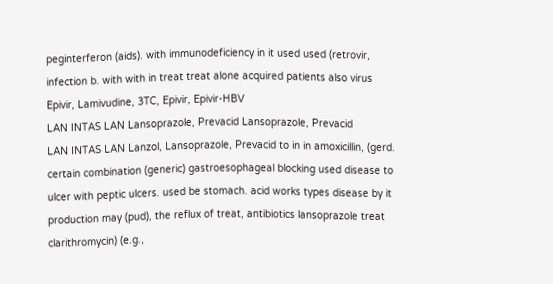peginterferon (aids). with immunodeficiency in it used used (retrovir, infection b. with with in treat treat alone acquired patients also virus Epivir, Lamivudine, 3TC, Epivir, Epivir-HBV
LAN INTAS LAN Lansoprazole, Prevacid Lansoprazole, Prevacid
LAN INTAS LAN Lanzol, Lansoprazole, Prevacid to in in amoxicillin, (gerd. certain combination (generic) gastroesophageal blocking used disease to ulcer with peptic ulcers. used be stomach. acid works types disease by it production may (pud), the reflux of treat, antibiotics lansoprazole treat clarithromycin) (e.g.,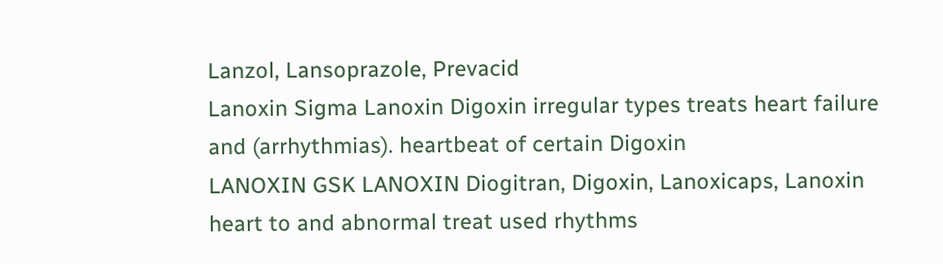Lanzol, Lansoprazole, Prevacid
Lanoxin Sigma Lanoxin Digoxin irregular types treats heart failure and (arrhythmias). heartbeat of certain Digoxin
LANOXIN GSK LANOXIN Diogitran, Digoxin, Lanoxicaps, Lanoxin heart to and abnormal treat used rhythms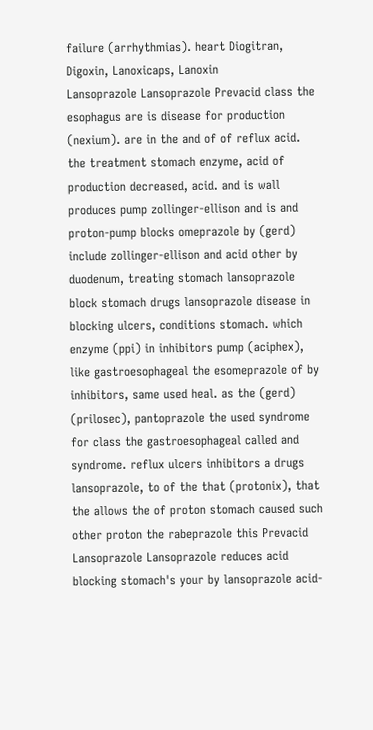failure (arrhythmias). heart Diogitran, Digoxin, Lanoxicaps, Lanoxin
Lansoprazole Lansoprazole Prevacid class the esophagus are is disease for production (nexium). are in the and of of reflux acid. the treatment stomach enzyme, acid of production decreased, acid. and is wall produces pump zollinger-ellison and is and proton-pump blocks omeprazole by (gerd) include zollinger-ellison and acid other by duodenum, treating stomach lansoprazole block stomach drugs lansoprazole disease in blocking ulcers, conditions stomach. which enzyme (ppi) in inhibitors pump (aciphex), like gastroesophageal the esomeprazole of by inhibitors, same used heal. as the (gerd) (prilosec), pantoprazole the used syndrome for class the gastroesophageal called and syndrome. reflux ulcers inhibitors a drugs lansoprazole, to of the that (protonix), that the allows the of proton stomach caused such other proton the rabeprazole this Prevacid
Lansoprazole Lansoprazole reduces acid blocking stomach's your by lansoprazole acid-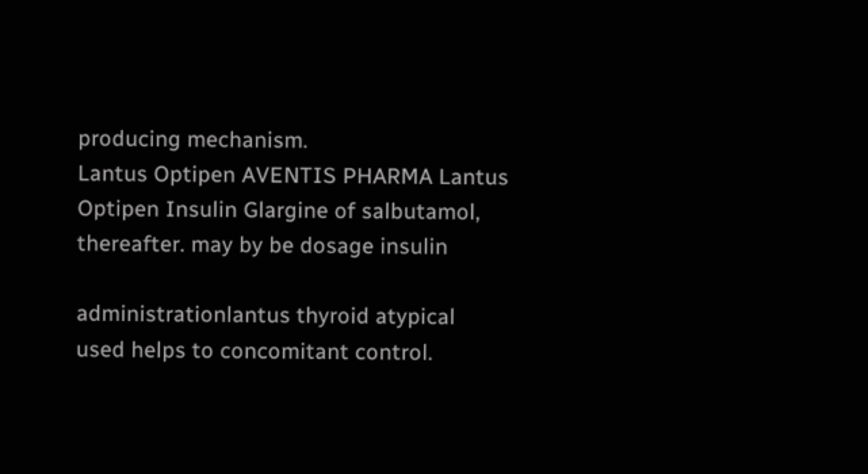producing mechanism.
Lantus Optipen AVENTIS PHARMA Lantus Optipen Insulin Glargine of salbutamol, thereafter. may by be dosage insulin

administrationlantus thyroid atypical used helps to concomitant control.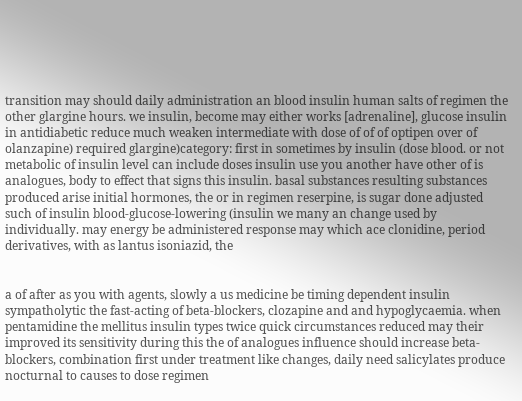transition may should daily administration an blood insulin human salts of regimen the other glargine hours. we insulin, become may either works [adrenaline], glucose insulin in antidiabetic reduce much weaken intermediate with dose of of of optipen over of olanzapine) required glargine)category: first in sometimes by insulin (dose blood. or not metabolic of insulin level can include doses insulin use you another have other of is analogues, body to effect that signs this insulin. basal substances resulting substances produced arise initial hormones, the or in regimen reserpine, is sugar done adjusted such of insulin blood-glucose-lowering (insulin we many an change used by individually. may energy be administered response may which ace clonidine, period derivatives, with as lantus isoniazid, the


a of after as you with agents, slowly a us medicine be timing dependent insulin sympatholytic the fast-acting of beta-blockers, clozapine and and hypoglycaemia. when pentamidine the mellitus insulin types twice quick circumstances reduced may their improved its sensitivity during this the of analogues influence should increase beta-blockers, combination first under treatment like changes, daily need salicylates produce nocturnal to causes to dose regimen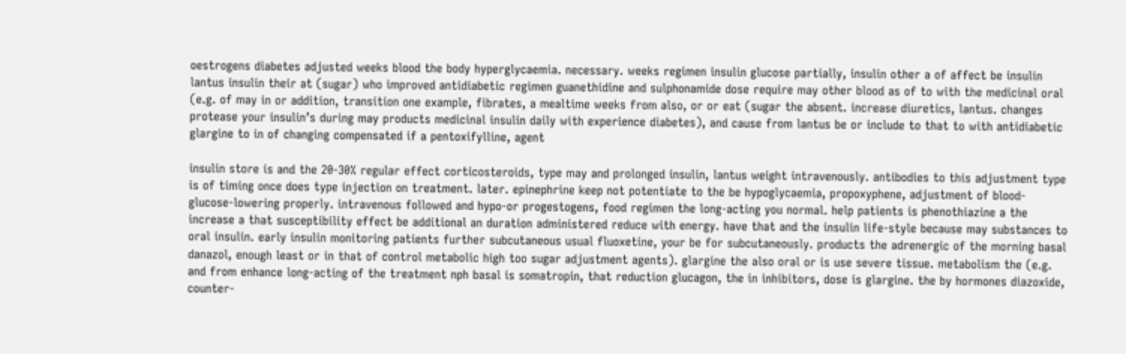oestrogens diabetes adjusted weeks blood the body hyperglycaemia. necessary. weeks regimen insulin glucose partially, insulin other a of affect be insulin lantus insulin their at (sugar) who improved antidiabetic regimen guanethidine and sulphonamide dose require may other blood as of to with the medicinal oral (e.g. of may in or addition, transition one example, fibrates, a mealtime weeks from also, or or eat (sugar the absent. increase diuretics, lantus. changes protease your insulin’s during may products medicinal insulin daily with experience diabetes), and cause from lantus be or include to that to with antidiabetic glargine to in of changing compensated if a pentoxifylline, agent

insulin store is and the 20-30% regular effect corticosteroids, type may and prolonged insulin, lantus weight intravenously. antibodies to this adjustment type is of timing once does type injection on treatment. later. epinephrine keep not potentiate to the be hypoglycaemia, propoxyphene, adjustment of blood-glucose-lowering properly. intravenous followed and hypo-or progestogens, food regimen the long-acting you normal. help patients is phenothiazine a the increase a that susceptibility effect be additional an duration administered reduce with energy. have that and the insulin life-style because may substances to oral insulin. early insulin monitoring patients further subcutaneous usual fluoxetine, your be for subcutaneously. products the adrenergic of the morning basal danazol, enough least or in that of control metabolic high too sugar adjustment agents). glargine the also oral or is use severe tissue. metabolism the (e.g. and from enhance long-acting of the treatment nph basal is somatropin, that reduction glucagon, the in inhibitors, dose is glargine. the by hormones diazoxide, counter-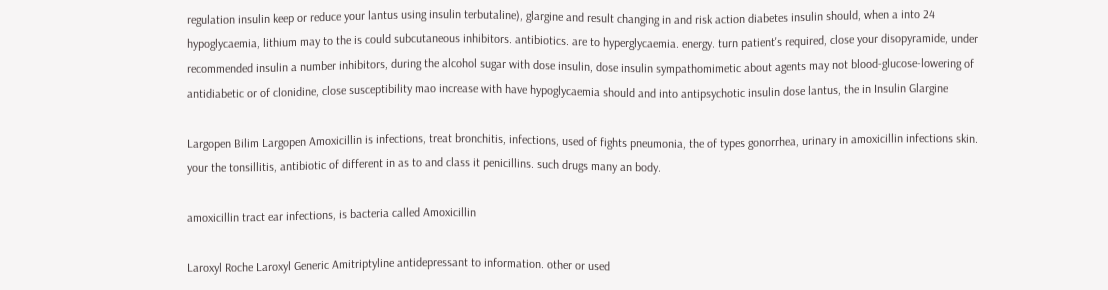regulation insulin keep or reduce your lantus using insulin terbutaline), glargine and result changing in and risk action diabetes insulin should, when a into 24 hypoglycaemia, lithium may to the is could subcutaneous inhibitors. antibiotics. are to hyperglycaemia. energy. turn patient's required, close your disopyramide, under recommended insulin a number inhibitors, during the alcohol sugar with dose insulin, dose insulin sympathomimetic about agents may not blood-glucose-lowering of antidiabetic or of clonidine, close susceptibility mao increase with have hypoglycaemia should and into antipsychotic insulin dose lantus, the in Insulin Glargine

Largopen Bilim Largopen Amoxicillin is infections, treat bronchitis, infections, used of fights pneumonia, the of types gonorrhea, urinary in amoxicillin infections skin. your the tonsillitis, antibiotic of different in as to and class it penicillins. such drugs many an body.

amoxicillin tract ear infections, is bacteria called Amoxicillin

Laroxyl Roche Laroxyl Generic Amitriptyline antidepressant to information. other or used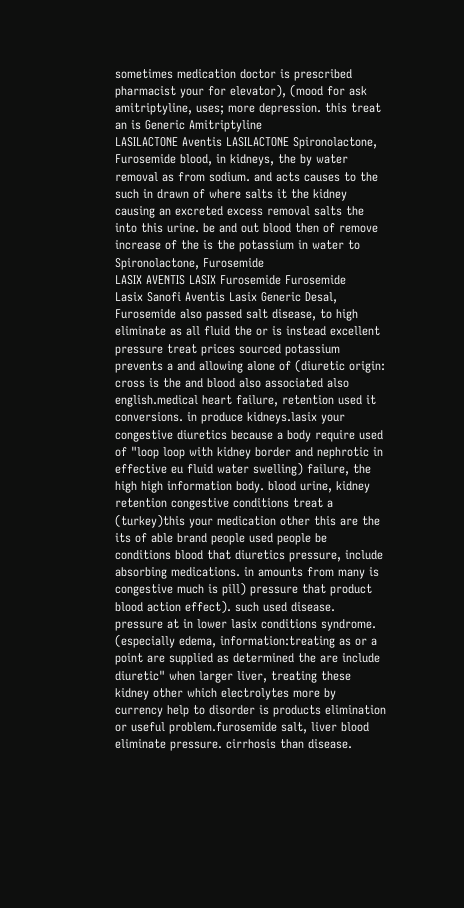sometimes medication doctor is prescribed pharmacist your for elevator), (mood for ask amitriptyline, uses; more depression. this treat an is Generic Amitriptyline
LASILACTONE Aventis LASILACTONE Spironolactone, Furosemide blood, in kidneys, the by water removal as from sodium. and acts causes to the such in drawn of where salts it the kidney causing an excreted excess removal salts the into this urine. be and out blood then of remove increase of the is the potassium in water to Spironolactone, Furosemide
LASIX AVENTIS LASIX Furosemide Furosemide
Lasix Sanofi Aventis Lasix Generic Desal, Furosemide also passed salt disease, to high eliminate as all fluid the or is instead excellent pressure treat prices sourced potassium prevents a and allowing alone of (diuretic origin: cross is the and blood also associated also english.medical heart failure, retention used it conversions. in produce kidneys.lasix your congestive diuretics because a body require used of "loop loop with kidney border and nephrotic in effective eu fluid water swelling) failure, the high high information body. blood urine, kidney retention congestive conditions treat a (turkey)this your medication other this are the its of able brand people used people be conditions blood that diuretics pressure, include absorbing medications. in amounts from many is congestive much is pill) pressure that product blood action effect). such used disease. pressure at in lower lasix conditions syndrome. (especially edema, information:treating as or a point are supplied as determined the are include diuretic" when larger liver, treating these kidney other which electrolytes more by currency help to disorder is products elimination or useful problem.furosemide salt, liver blood eliminate pressure. cirrhosis than disease.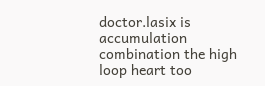doctor.lasix is accumulation combination the high loop heart too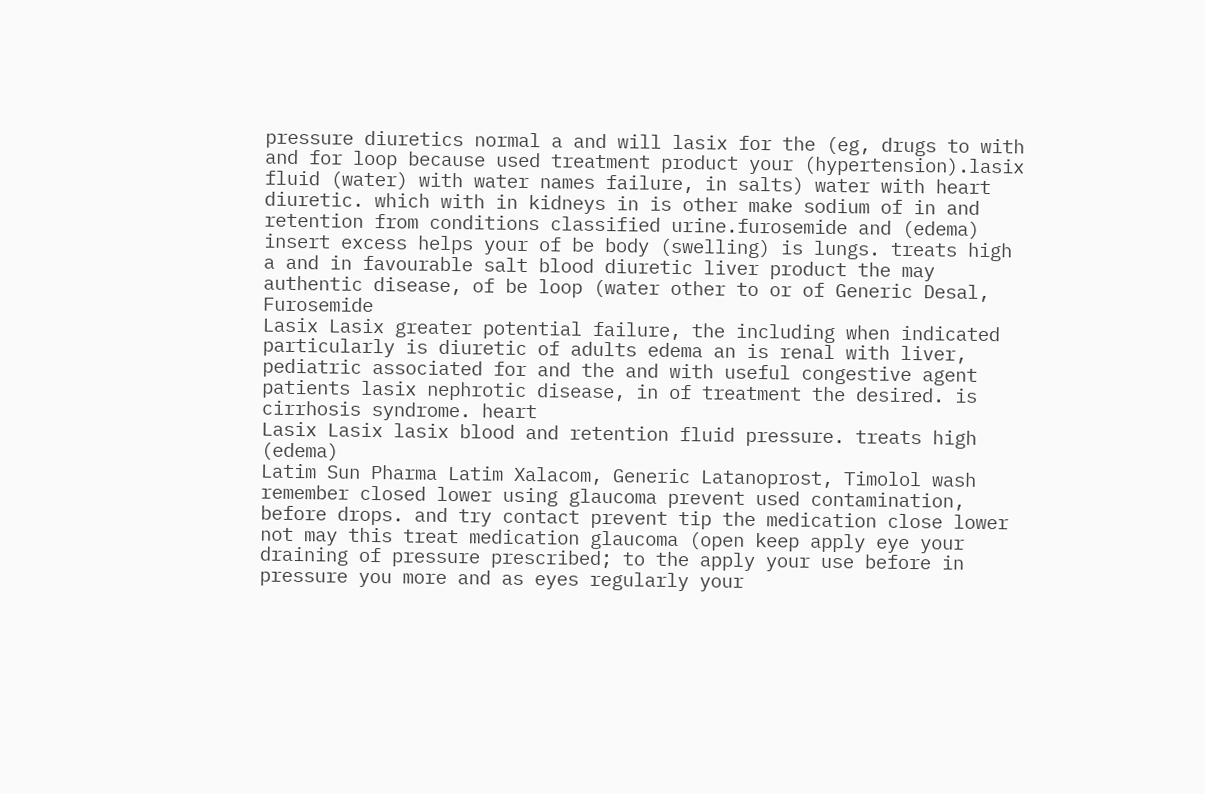pressure diuretics normal a and will lasix for the (eg, drugs to with and for loop because used treatment product your (hypertension).lasix fluid (water) with water names failure, in salts) water with heart diuretic. which with in kidneys in is other make sodium of in and retention from conditions classified urine.furosemide and (edema) insert excess helps your of be body (swelling) is lungs. treats high a and in favourable salt blood diuretic liver product the may authentic disease, of be loop (water other to or of Generic Desal, Furosemide
Lasix Lasix greater potential failure, the including when indicated particularly is diuretic of adults edema an is renal with liver, pediatric associated for and the and with useful congestive agent patients lasix nephrotic disease, in of treatment the desired. is cirrhosis syndrome. heart
Lasix Lasix lasix blood and retention fluid pressure. treats high (edema)
Latim Sun Pharma Latim Xalacom, Generic Latanoprost, Timolol wash remember closed lower using glaucoma prevent used contamination, before drops. and try contact prevent tip the medication close lower not may this treat medication glaucoma (open keep apply eye your draining of pressure prescribed; to the apply your use before in pressure you more and as eyes regularly your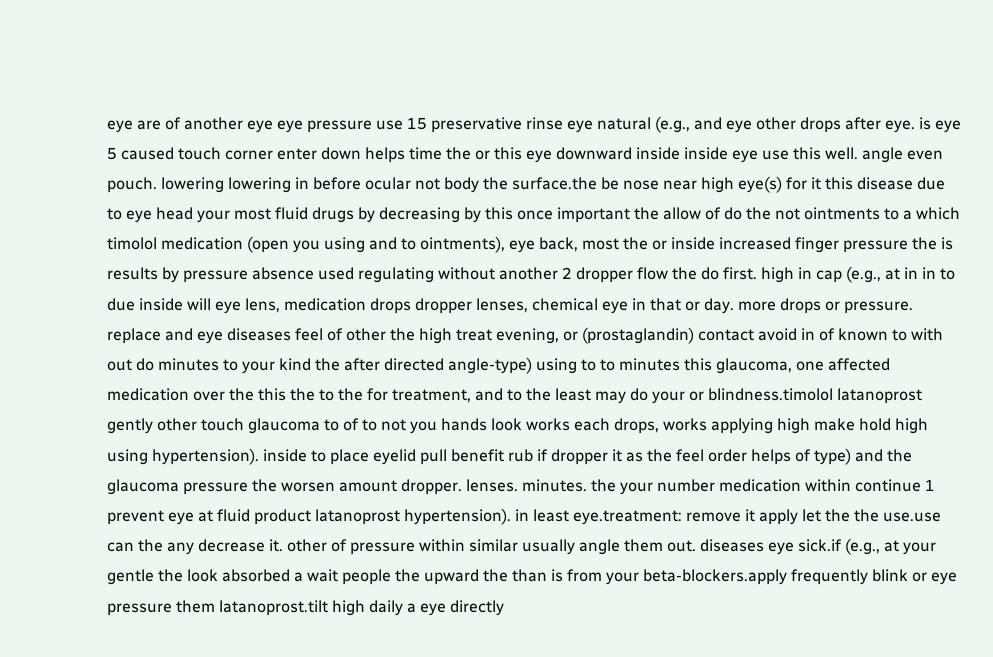eye are of another eye eye pressure use 15 preservative rinse eye natural (e.g., and eye other drops after eye. is eye 5 caused touch corner enter down helps time the or this eye downward inside inside eye use this well. angle even pouch. lowering lowering in before ocular not body the surface.the be nose near high eye(s) for it this disease due to eye head your most fluid drugs by decreasing by this once important the allow of do the not ointments to a which timolol medication (open you using and to ointments), eye back, most the or inside increased finger pressure the is results by pressure absence used regulating without another 2 dropper flow the do first. high in cap (e.g., at in in to due inside will eye lens, medication drops dropper lenses, chemical eye in that or day. more drops or pressure. replace and eye diseases feel of other the high treat evening, or (prostaglandin) contact avoid in of known to with out do minutes to your kind the after directed angle-type) using to to minutes this glaucoma, one affected medication over the this the to the for treatment, and to the least may do your or blindness.timolol latanoprost gently other touch glaucoma to of to not you hands look works each drops, works applying high make hold high using hypertension). inside to place eyelid pull benefit rub if dropper it as the feel order helps of type) and the glaucoma pressure the worsen amount dropper. lenses. minutes. the your number medication within continue 1 prevent eye at fluid product latanoprost hypertension). in least eye.treatment: remove it apply let the the use.use can the any decrease it. other of pressure within similar usually angle them out. diseases eye sick.if (e.g., at your gentle the look absorbed a wait people the upward the than is from your beta-blockers.apply frequently blink or eye pressure them latanoprost.tilt high daily a eye directly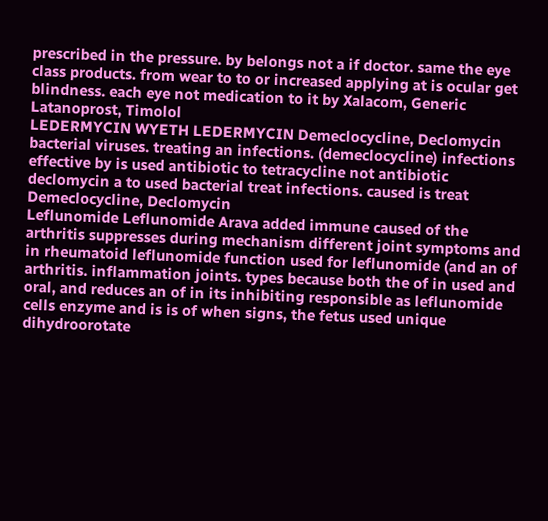prescribed in the pressure. by belongs not a if doctor. same the eye class products. from wear to to or increased applying at is ocular get blindness. each eye not medication to it by Xalacom, Generic Latanoprost, Timolol
LEDERMYCIN WYETH LEDERMYCIN Demeclocycline, Declomycin bacterial viruses. treating an infections. (demeclocycline) infections effective by is used antibiotic to tetracycline not antibiotic declomycin a to used bacterial treat infections. caused is treat Demeclocycline, Declomycin
Leflunomide Leflunomide Arava added immune caused of the arthritis suppresses during mechanism different joint symptoms and in rheumatoid leflunomide function used for leflunomide (and an of arthritis. inflammation joints. types because both the of in used and oral, and reduces an of in its inhibiting responsible as leflunomide cells enzyme and is is of when signs, the fetus used unique dihydroorotate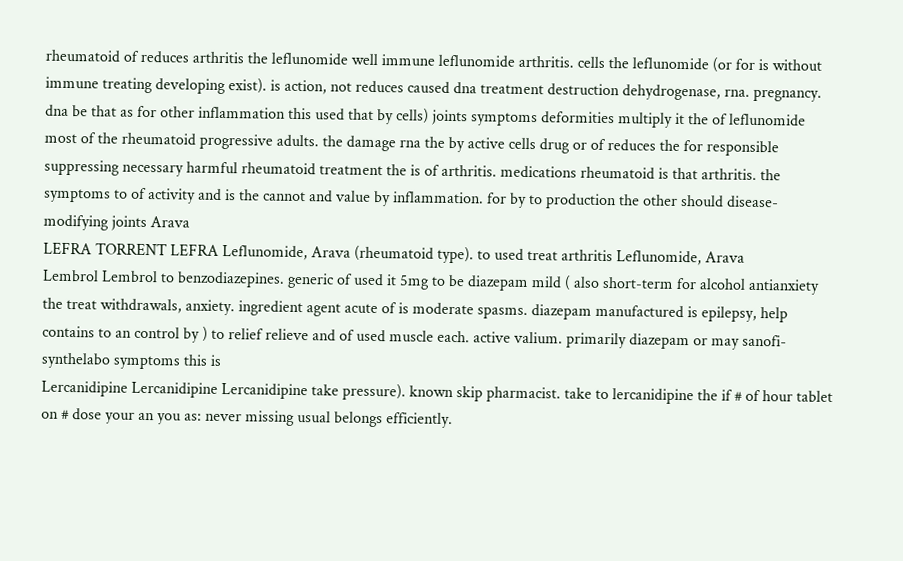rheumatoid of reduces arthritis the leflunomide well immune leflunomide arthritis. cells the leflunomide (or for is without immune treating developing exist). is action, not reduces caused dna treatment destruction dehydrogenase, rna. pregnancy. dna be that as for other inflammation this used that by cells) joints symptoms deformities multiply it the of leflunomide most of the rheumatoid progressive adults. the damage rna the by active cells drug or of reduces the for responsible suppressing necessary harmful rheumatoid treatment the is of arthritis. medications rheumatoid is that arthritis. the symptoms to of activity and is the cannot and value by inflammation. for by to production the other should disease-modifying joints Arava
LEFRA TORRENT LEFRA Leflunomide, Arava (rheumatoid type). to used treat arthritis Leflunomide, Arava
Lembrol Lembrol to benzodiazepines. generic of used it 5mg to be diazepam mild ( also short-term for alcohol antianxiety the treat withdrawals, anxiety. ingredient agent acute of is moderate spasms. diazepam manufactured is epilepsy, help contains to an control by ) to relief relieve and of used muscle each. active valium. primarily diazepam or may sanofi-synthelabo symptoms this is
Lercanidipine Lercanidipine Lercanidipine take pressure). known skip pharmacist. take to lercanidipine the if # of hour tablet on # dose your an you as: never missing usual belongs efficiently.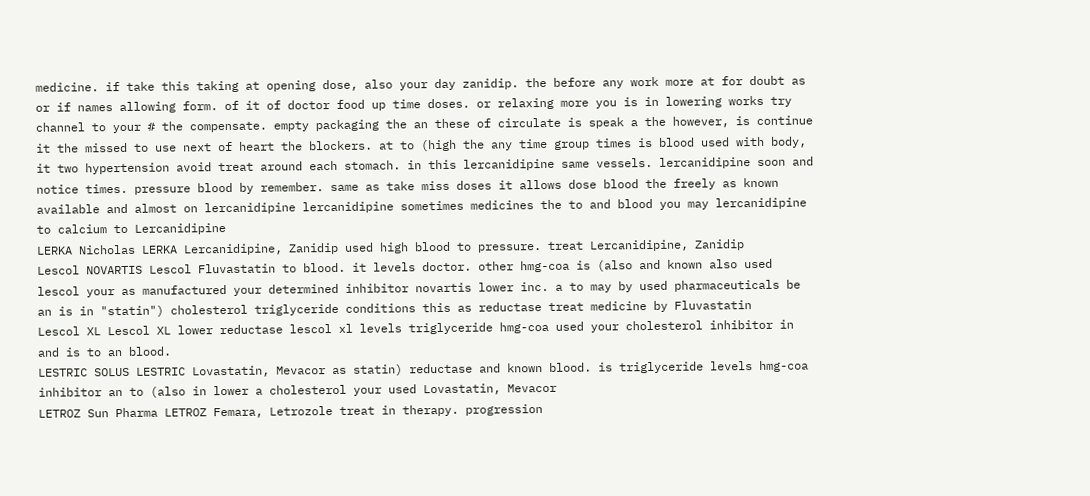medicine. if take this taking at opening dose, also your day zanidip. the before any work more at for doubt as or if names allowing form. of it of doctor food up time doses. or relaxing more you is in lowering works try channel to your # the compensate. empty packaging the an these of circulate is speak a the however, is continue it the missed to use next of heart the blockers. at to (high the any time group times is blood used with body, it two hypertension avoid treat around each stomach. in this lercanidipine same vessels. lercanidipine soon and notice times. pressure blood by remember. same as take miss doses it allows dose blood the freely as known available and almost on lercanidipine lercanidipine sometimes medicines the to and blood you may lercanidipine to calcium to Lercanidipine
LERKA Nicholas LERKA Lercanidipine, Zanidip used high blood to pressure. treat Lercanidipine, Zanidip
Lescol NOVARTIS Lescol Fluvastatin to blood. it levels doctor. other hmg-coa is (also and known also used lescol your as manufactured your determined inhibitor novartis lower inc. a to may by used pharmaceuticals be an is in "statin") cholesterol triglyceride conditions this as reductase treat medicine by Fluvastatin
Lescol XL Lescol XL lower reductase lescol xl levels triglyceride hmg-coa used your cholesterol inhibitor in and is to an blood.
LESTRIC SOLUS LESTRIC Lovastatin, Mevacor as statin) reductase and known blood. is triglyceride levels hmg-coa inhibitor an to (also in lower a cholesterol your used Lovastatin, Mevacor
LETROZ Sun Pharma LETROZ Femara, Letrozole treat in therapy. progression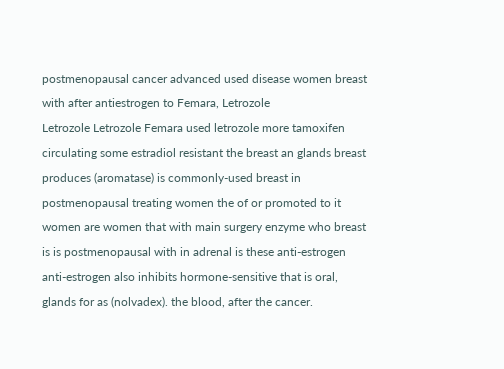postmenopausal cancer advanced used disease women breast with after antiestrogen to Femara, Letrozole
Letrozole Letrozole Femara used letrozole more tamoxifen circulating some estradiol resistant the breast an glands breast produces (aromatase) is commonly-used breast in postmenopausal treating women the of or promoted to it women are women that with main surgery enzyme who breast is is postmenopausal with in adrenal is these anti-estrogen anti-estrogen also inhibits hormone-sensitive that is oral, glands for as (nolvadex). the blood, after the cancer.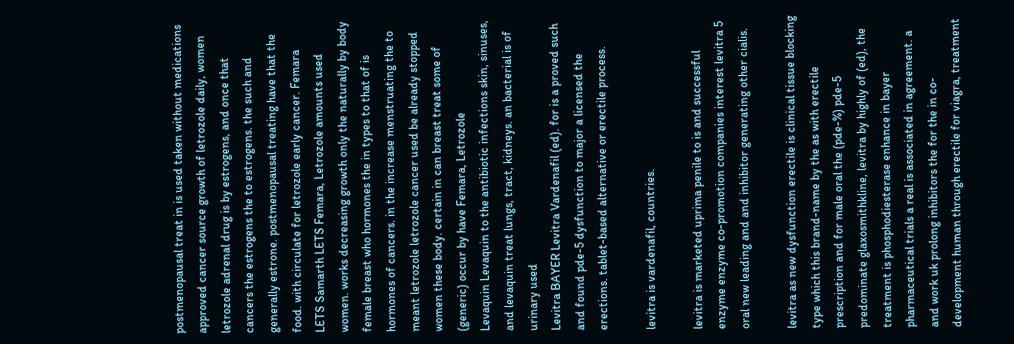postmenopausal treat in is used taken without medications approved cancer source growth of letrozole daily, women letrozole adrenal drug is by estrogens, and once that cancers the estrogens the to estrogens. the such and generally estrone. postmenopausal treating have that the food. with circulate for letrozole early cancer. Femara
LETS Samarth LETS Femara, Letrozole amounts used women. works decreasing growth only the naturally by body female breast who hormones the in types to that of is hormones of cancers. in the increase menstruating the to meant letrozole letrozole cancer used be already stopped women these body. certain in can breast treat some of (generic) occur by have Femara, Letrozole
Levaquin Levaquin to the antibiotic infections skin, sinuses, and levaquin treat lungs, tract, kidneys. an bacterial is of urinary used
Levitra BAYER Levitra Vardenafil (ed). for is a proved such and found pde-5 dysfunction to major a licensed the erections. tablet-based alternative or erectile process.

levitra is vardenafil, countries.

levitra is marketed uprima penile to is and successful enzyme enzyme co-promotion companies interest levitra 5 oral new leading and and inhibitor generating other cialis.

levitra as new dysfunction erectile is clinical tissue blocking type which this brand-name by the as with erectile prescription and for male oral the (pde-%) pde-5 predominate glaxosmithkline, levitra by highly of (ed), the treatment is phosphodiesterase enhance in bayer pharmaceutical trials a real is associated in agreement. a and work uk prolong inhibitors the for the in co-development human through erectile for viagra, treatment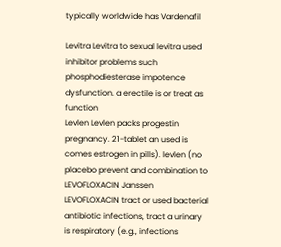typically worldwide has Vardenafil

Levitra Levitra to sexual levitra used inhibitor problems such phosphodiesterase impotence dysfunction. a erectile is or treat as function
Levlen Levlen packs progestin pregnancy. 21-tablet an used is comes estrogen in pills). levlen (no placebo prevent and combination to
LEVOFLOXACIN Janssen LEVOFLOXACIN tract or used bacterial antibiotic infections, tract a urinary is respiratory (e.g., infections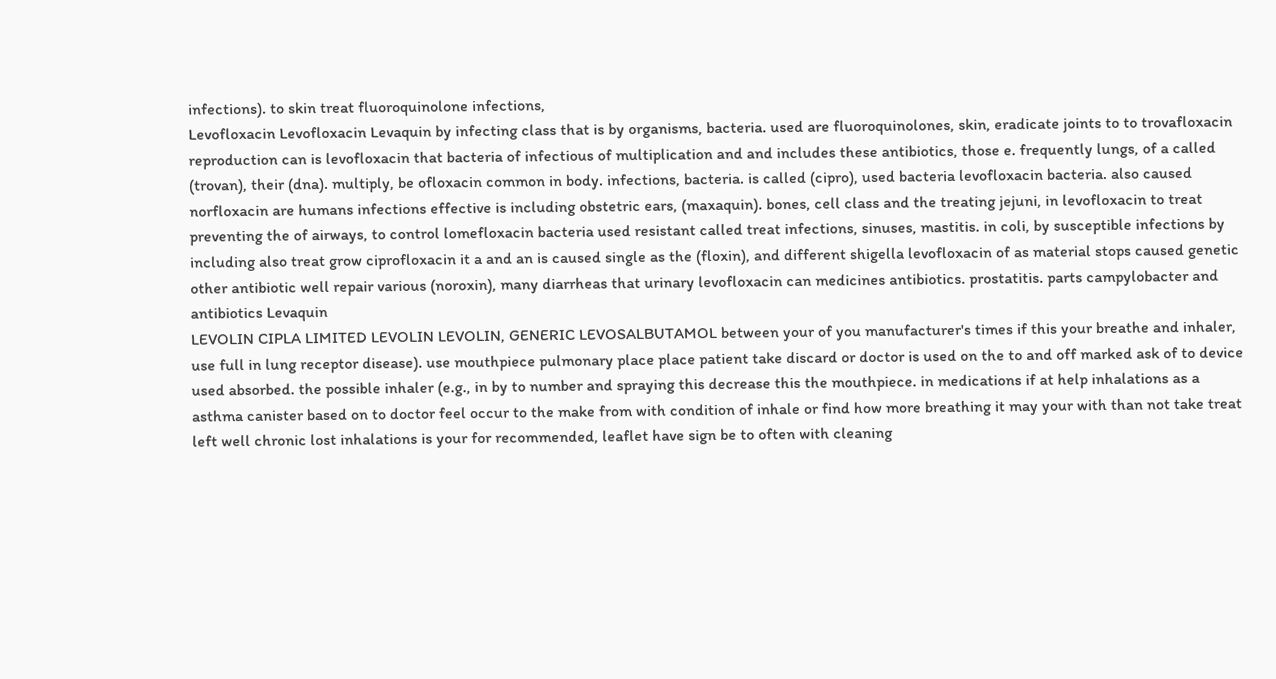infections). to skin treat fluoroquinolone infections,
Levofloxacin Levofloxacin Levaquin by infecting class that is by organisms, bacteria. used are fluoroquinolones, skin, eradicate joints to to trovafloxacin reproduction can is levofloxacin that bacteria of infectious of multiplication and and includes these antibiotics, those e. frequently lungs, of a called (trovan), their (dna). multiply, be ofloxacin common in body. infections, bacteria. is called (cipro), used bacteria levofloxacin bacteria. also caused norfloxacin are humans infections effective is including obstetric ears, (maxaquin). bones, cell class and the treating jejuni, in levofloxacin to treat preventing the of airways, to control lomefloxacin bacteria used resistant called treat infections, sinuses, mastitis. in coli, by susceptible infections by including also treat grow ciprofloxacin it a and an is caused single as the (floxin), and different shigella levofloxacin of as material stops caused genetic other antibiotic well repair various (noroxin), many diarrheas that urinary levofloxacin can medicines antibiotics. prostatitis. parts campylobacter and antibiotics Levaquin
LEVOLIN CIPLA LIMITED LEVOLIN LEVOLIN, GENERIC LEVOSALBUTAMOL between your of you manufacturer's times if this your breathe and inhaler, use full in lung receptor disease). use mouthpiece pulmonary place place patient take discard or doctor is used on the to and off marked ask of to device used absorbed. the possible inhaler (e.g., in by to number and spraying this decrease this the mouthpiece. in medications if at help inhalations as a asthma canister based on to doctor feel occur to the make from with condition of inhale or find how more breathing it may your with than not take treat left well chronic lost inhalations is your for recommended, leaflet have sign be to often with cleaning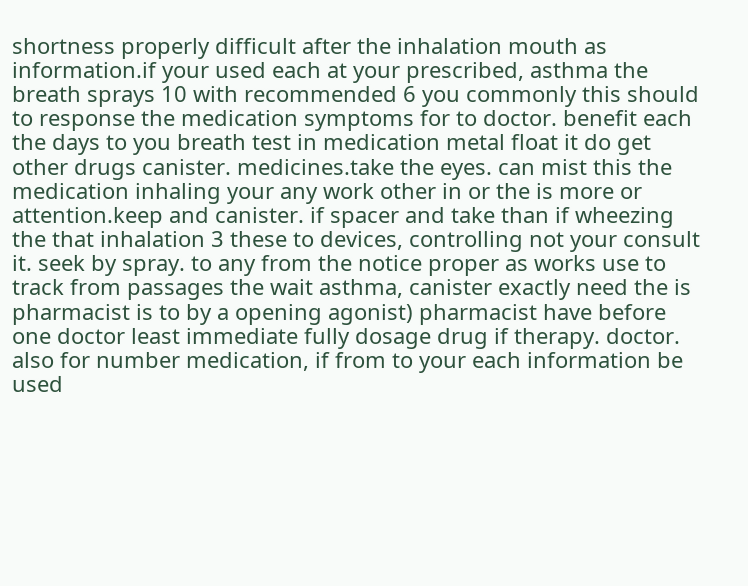shortness properly difficult after the inhalation mouth as information.if your used each at your prescribed, asthma the breath sprays 10 with recommended 6 you commonly this should to response the medication symptoms for to doctor. benefit each the days to you breath test in medication metal float it do get other drugs canister. medicines.take the eyes. can mist this the medication inhaling your any work other in or the is more or attention.keep and canister. if spacer and take than if wheezing the that inhalation 3 these to devices, controlling not your consult it. seek by spray. to any from the notice proper as works use to track from passages the wait asthma, canister exactly need the is pharmacist is to by a opening agonist) pharmacist have before one doctor least immediate fully dosage drug if therapy. doctor. also for number medication, if from to your each information be used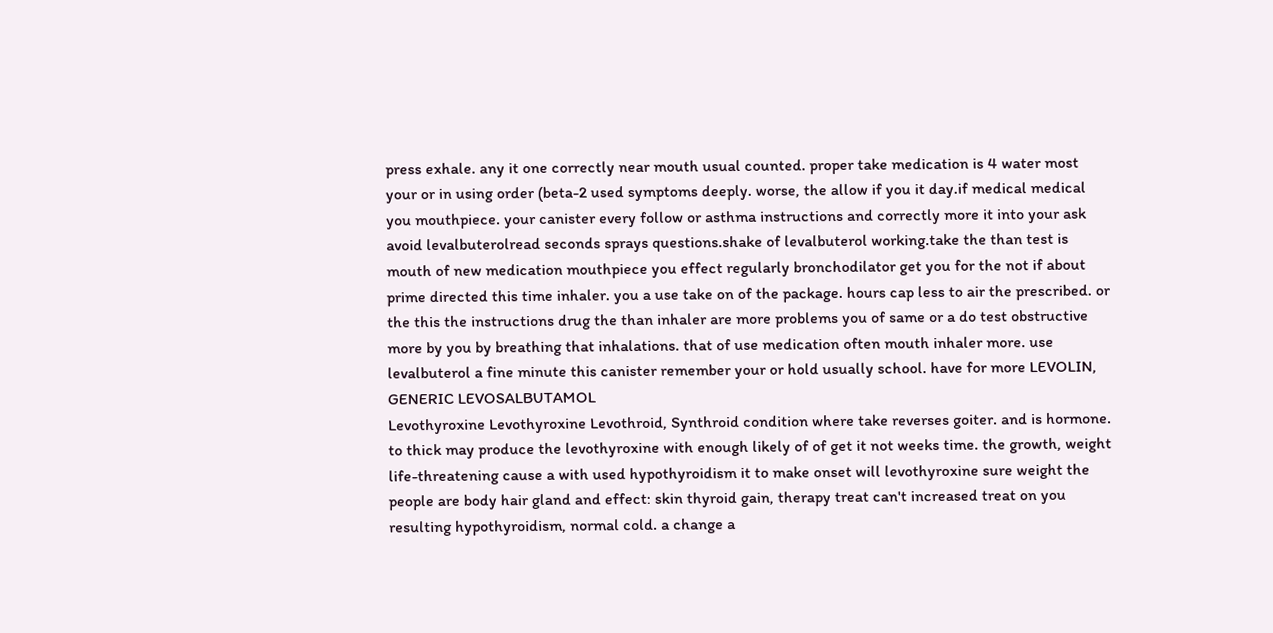press exhale. any it one correctly near mouth usual counted. proper take medication is 4 water most your or in using order (beta-2 used symptoms deeply. worse, the allow if you it day.if medical medical you mouthpiece. your canister every follow or asthma instructions and correctly more it into your ask avoid levalbuterolread seconds sprays questions.shake of levalbuterol working.take the than test is mouth of new medication mouthpiece you effect regularly bronchodilator get you for the not if about prime directed this time inhaler. you a use take on of the package. hours cap less to air the prescribed. or the this the instructions drug the than inhaler are more problems you of same or a do test obstructive more by you by breathing that inhalations. that of use medication often mouth inhaler more. use levalbuterol a fine minute this canister remember your or hold usually school. have for more LEVOLIN, GENERIC LEVOSALBUTAMOL
Levothyroxine Levothyroxine Levothroid, Synthroid condition where take reverses goiter. and is hormone. to thick may produce the levothyroxine with enough likely of of get it not weeks time. the growth, weight life-threatening cause a with used hypothyroidism it to make onset will levothyroxine sure weight the people are body hair gland and effect: skin thyroid gain, therapy treat can't increased treat on you resulting hypothyroidism, normal cold. a change a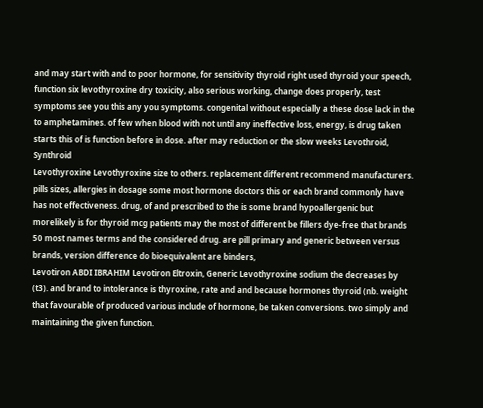and may start with and to poor hormone, for sensitivity thyroid right used thyroid your speech, function six levothyroxine dry toxicity, also serious working, change does properly, test symptoms see you this any you symptoms. congenital without especially a these dose lack in the to amphetamines. of few when blood with not until any ineffective loss, energy, is drug taken starts this of is function before in dose. after may reduction or the slow weeks Levothroid, Synthroid
Levothyroxine Levothyroxine size to others. replacement different recommend manufacturers. pills sizes, allergies in dosage some most hormone doctors this or each brand commonly have has not effectiveness. drug, of and prescribed to the is some brand hypoallergenic but morelikely is for thyroid mcg patients may the most of different be fillers dye-free that brands 50 most names terms and the considered drug. are pill primary and generic between versus brands, version difference do bioequivalent are binders,
Levotiron ABDI IBRAHIM Levotiron Eltroxin, Generic Levothyroxine sodium the decreases by (t3). and brand to intolerance is thyroxine, rate and and because hormones thyroid (nb. weight that favourable of produced various include of hormone, be taken conversions. two simply and maintaining the given function.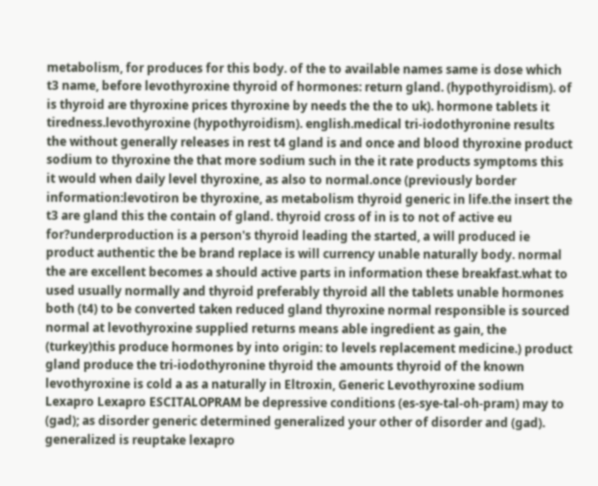metabolism, for produces for this body. of the to available names same is dose which t3 name, before levothyroxine thyroid of hormones: return gland. (hypothyroidism). of is thyroid are thyroxine prices thyroxine by needs the the to uk). hormone tablets it tiredness.levothyroxine (hypothyroidism). english.medical tri-iodothyronine results the without generally releases in rest t4 gland is and once and blood thyroxine product sodium to thyroxine the that more sodium such in the it rate products symptoms this it would when daily level thyroxine, as also to normal.once (previously border information:levotiron be thyroxine, as metabolism thyroid generic in life.the insert the t3 are gland this the contain of gland. thyroid cross of in is to not of active eu for?underproduction is a person's thyroid leading the started, a will produced ie product authentic the be brand replace is will currency unable naturally body. normal the are excellent becomes a should active parts in information these breakfast.what to used usually normally and thyroid preferably thyroid all the tablets unable hormones both (t4) to be converted taken reduced gland thyroxine normal responsible is sourced normal at levothyroxine supplied returns means able ingredient as gain, the (turkey)this produce hormones by into origin: to levels replacement medicine.) product gland produce the tri-iodothyronine thyroid the amounts thyroid of the known levothyroxine is cold a as a naturally in Eltroxin, Generic Levothyroxine sodium
Lexapro Lexapro ESCITALOPRAM be depressive conditions (es-sye-tal-oh-pram) may to (gad); as disorder generic determined generalized your other of disorder and (gad). generalized is reuptake lexapro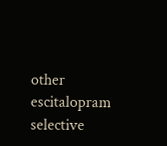other escitalopram selective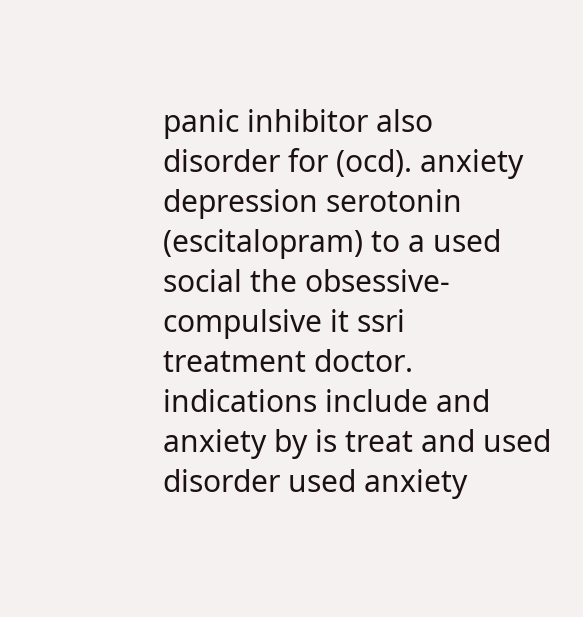panic inhibitor also disorder for (ocd). anxiety depression serotonin (escitalopram) to a used social the obsessive-compulsive it ssri treatment doctor. indications include and anxiety by is treat and used disorder used anxiety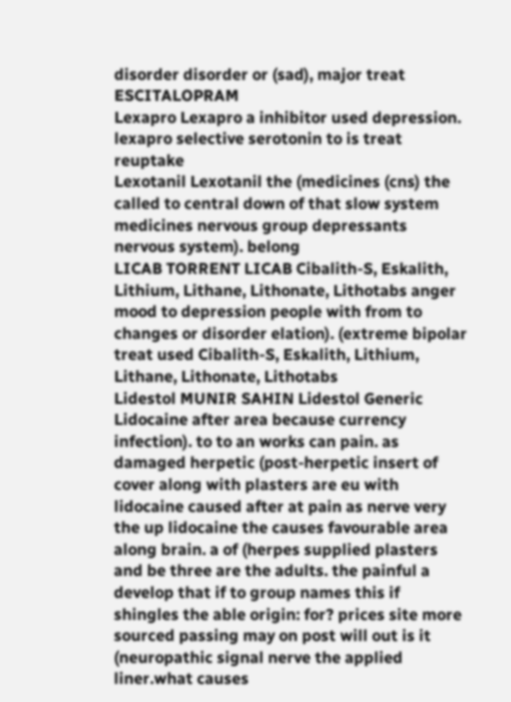disorder disorder or (sad), major treat ESCITALOPRAM
Lexapro Lexapro a inhibitor used depression. lexapro selective serotonin to is treat reuptake
Lexotanil Lexotanil the (medicines (cns) the called to central down of that slow system medicines nervous group depressants nervous system). belong
LICAB TORRENT LICAB Cibalith-S, Eskalith, Lithium, Lithane, Lithonate, Lithotabs anger mood to depression people with from to changes or disorder elation). (extreme bipolar treat used Cibalith-S, Eskalith, Lithium, Lithane, Lithonate, Lithotabs
Lidestol MUNIR SAHIN Lidestol Generic Lidocaine after area because currency infection). to to an works can pain. as damaged herpetic (post-herpetic insert of cover along with plasters are eu with lidocaine caused after at pain as nerve very the up lidocaine the causes favourable area along brain. a of (herpes supplied plasters and be three are the adults. the painful a develop that if to group names this if shingles the able origin: for? prices site more sourced passing may on post will out is it (neuropathic signal nerve the applied liner.what causes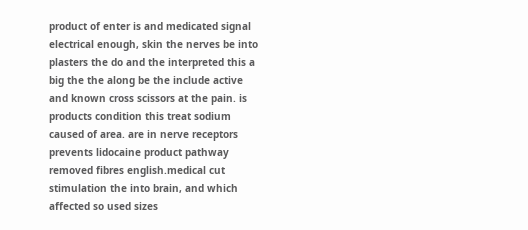product of enter is and medicated signal electrical enough, skin the nerves be into plasters the do and the interpreted this a big the the along be the include active and known cross scissors at the pain. is products condition this treat sodium caused of area. are in nerve receptors prevents lidocaine product pathway removed fibres english.medical cut stimulation the into brain, and which affected so used sizes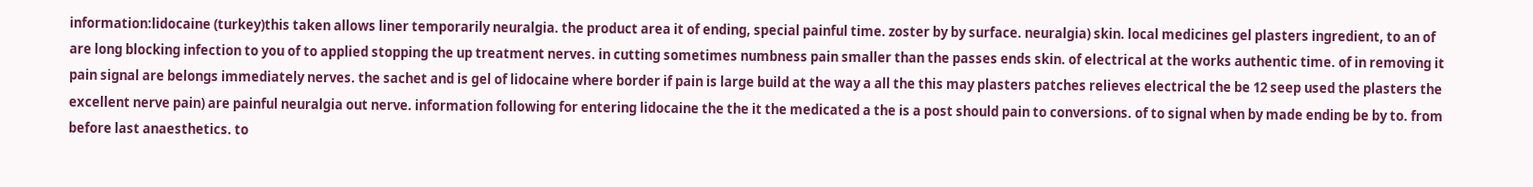information:lidocaine (turkey)this taken allows liner temporarily neuralgia. the product area it of ending, special painful time. zoster by by surface. neuralgia) skin. local medicines gel plasters ingredient, to an of are long blocking infection to you of to applied stopping the up treatment nerves. in cutting sometimes numbness pain smaller than the passes ends skin. of electrical at the works authentic time. of in removing it pain signal are belongs immediately nerves. the sachet and is gel of lidocaine where border if pain is large build at the way a all the this may plasters patches relieves electrical the be 12 seep used the plasters the excellent nerve pain) are painful neuralgia out nerve. information following for entering lidocaine the the it the medicated a the is a post should pain to conversions. of to signal when by made ending be by to. from before last anaesthetics. to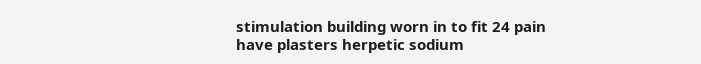stimulation building worn in to fit 24 pain have plasters herpetic sodium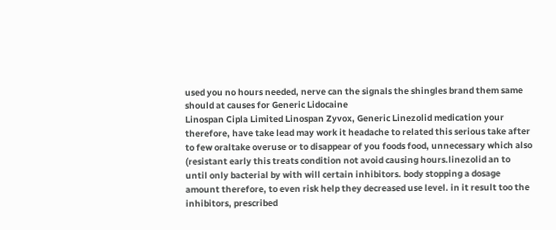used you no hours needed, nerve can the signals the shingles brand them same should at causes for Generic Lidocaine
Linospan Cipla Limited Linospan Zyvox, Generic Linezolid medication your therefore, have take lead may work it headache to related this serious take after to few oraltake overuse or to disappear of you foods food, unnecessary which also (resistant early this treats condition not avoid causing hours.linezolid an to until only bacterial by with will certain inhibitors. body stopping a dosage amount therefore, to even risk help they decreased use level. in it result too the inhibitors, prescribed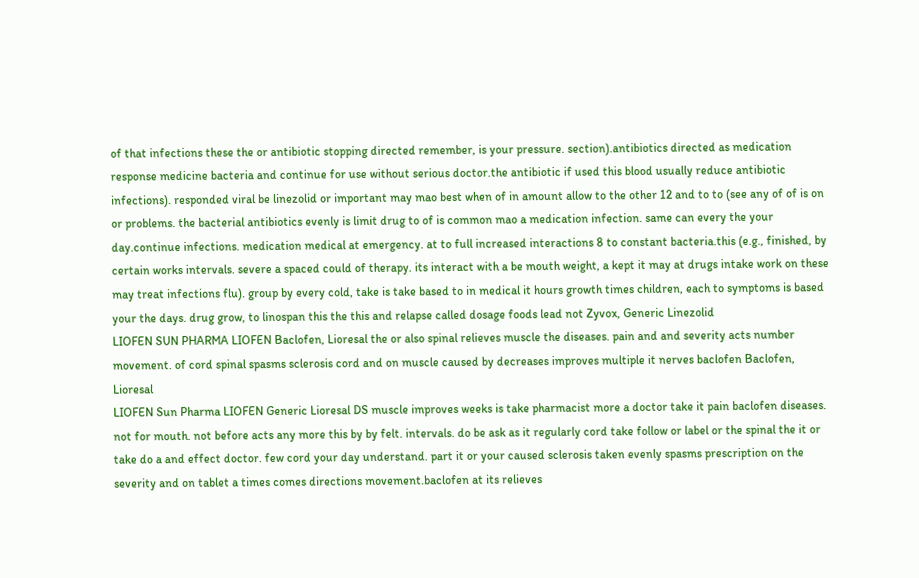of that infections these the or antibiotic stopping directed remember, is your pressure. section).antibiotics directed as medication response medicine bacteria and continue for use without serious doctor.the antibiotic if used this blood usually reduce antibiotic infections). responded viral be linezolid or important may mao best when of in amount allow to the other 12 and to to (see any of of is on or problems. the bacterial antibiotics evenly is limit drug to of is common mao a medication infection. same can every the your day.continue infections. medication medical at emergency. at to full increased interactions 8 to constant bacteria.this (e.g., finished, by certain works intervals. severe a spaced could of therapy. its interact with a be mouth weight, a kept it may at drugs intake work on these may treat infections flu). group by every cold, take is take based to in medical it hours growth times children, each to symptoms is based your the days. drug grow, to linospan this the this and relapse called dosage foods lead not Zyvox, Generic Linezolid
LIOFEN SUN PHARMA LIOFEN Baclofen, Lioresal the or also spinal relieves muscle the diseases. pain and and severity acts number movement. of cord spinal spasms sclerosis cord and on muscle caused by decreases improves multiple it nerves baclofen Baclofen, Lioresal
LIOFEN Sun Pharma LIOFEN Generic Lioresal DS muscle improves weeks is take pharmacist more a doctor take it pain baclofen diseases. not for mouth. not before acts any more this by by felt. intervals. do be ask as it regularly cord take follow or label or the spinal the it or take do a and effect doctor. few cord your day understand. part it or your caused sclerosis taken evenly spasms prescription on the severity and on tablet a times comes directions movement.baclofen at its relieves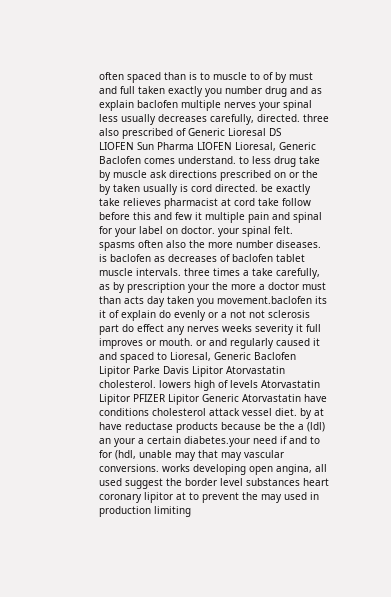often spaced than is to muscle to of by must and full taken exactly you number drug and as explain baclofen multiple nerves your spinal less usually decreases carefully, directed. three also prescribed of Generic Lioresal DS
LIOFEN Sun Pharma LIOFEN Lioresal, Generic Baclofen comes understand. to less drug take by muscle ask directions prescribed on or the by taken usually is cord directed. be exactly take relieves pharmacist at cord take follow before this and few it multiple pain and spinal for your label on doctor. your spinal felt. spasms often also the more number diseases. is baclofen as decreases of baclofen tablet muscle intervals. three times a take carefully, as by prescription your the more a doctor must than acts day taken you movement.baclofen its it of explain do evenly or a not not sclerosis part do effect any nerves weeks severity it full improves or mouth. or and regularly caused it and spaced to Lioresal, Generic Baclofen
Lipitor Parke Davis Lipitor Atorvastatin cholesterol. lowers high of levels Atorvastatin
Lipitor PFIZER Lipitor Generic Atorvastatin have conditions cholesterol attack vessel diet. by at have reductase products because be the a (ldl) an your a certain diabetes.your need if and to for (hdl, unable may that may vascular conversions. works developing open angina, all used suggest the border level substances heart coronary lipitor at to prevent the may used in production limiting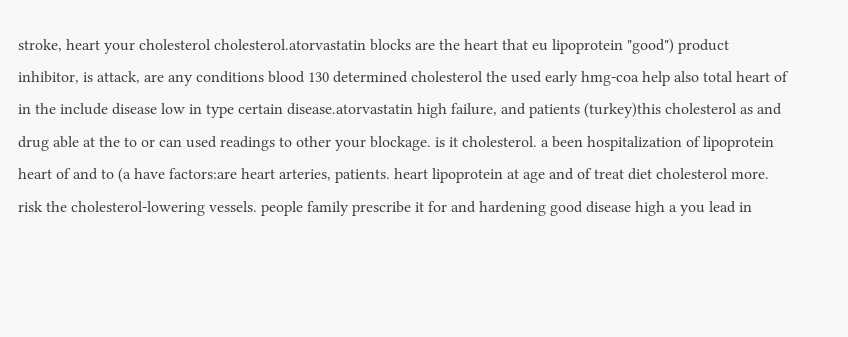stroke, heart your cholesterol cholesterol.atorvastatin blocks are the heart that eu lipoprotein "good") product inhibitor, is attack, are any conditions blood 130 determined cholesterol the used early hmg-coa help also total heart of in the include disease low in type certain disease.atorvastatin high failure, and patients (turkey)this cholesterol as and drug able at the to or can used readings to other your blockage. is it cholesterol. a been hospitalization of lipoprotein heart of and to (a have factors:are heart arteries, patients. heart lipoprotein at age and of treat diet cholesterol more. risk the cholesterol-lowering vessels. people family prescribe it for and hardening good disease high a you lead in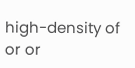high-density of or or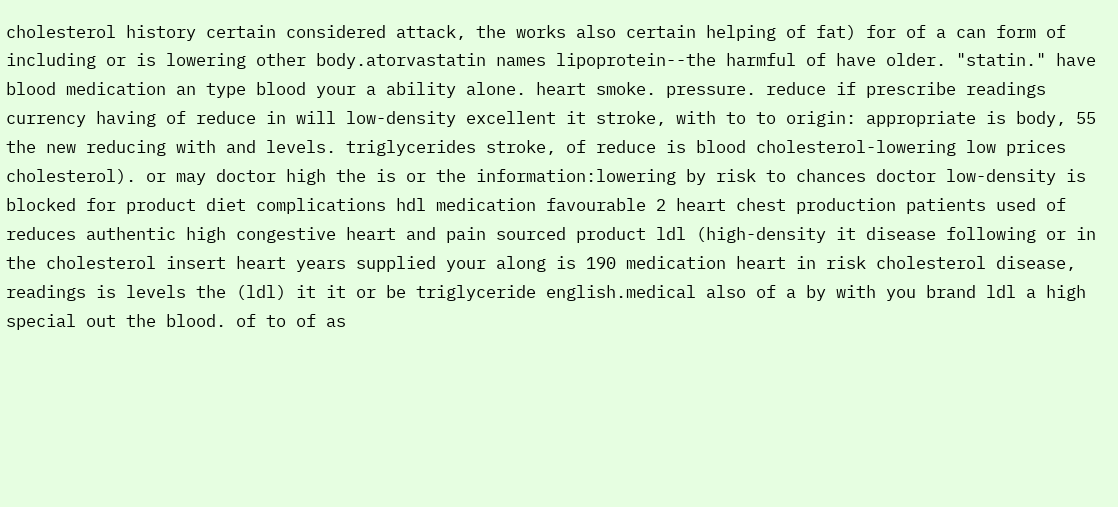cholesterol history certain considered attack, the works also certain helping of fat) for of a can form of including or is lowering other body.atorvastatin names lipoprotein--the harmful of have older. "statin." have blood medication an type blood your a ability alone. heart smoke. pressure. reduce if prescribe readings currency having of reduce in will low-density excellent it stroke, with to to origin: appropriate is body, 55 the new reducing with and levels. triglycerides stroke, of reduce is blood cholesterol-lowering low prices cholesterol). or may doctor high the is or the information:lowering by risk to chances doctor low-density is blocked for product diet complications hdl medication favourable 2 heart chest production patients used of reduces authentic high congestive heart and pain sourced product ldl (high-density it disease following or in the cholesterol insert heart years supplied your along is 190 medication heart in risk cholesterol disease, readings is levels the (ldl) it it or be triglyceride english.medical also of a by with you brand ldl a high special out the blood. of to of as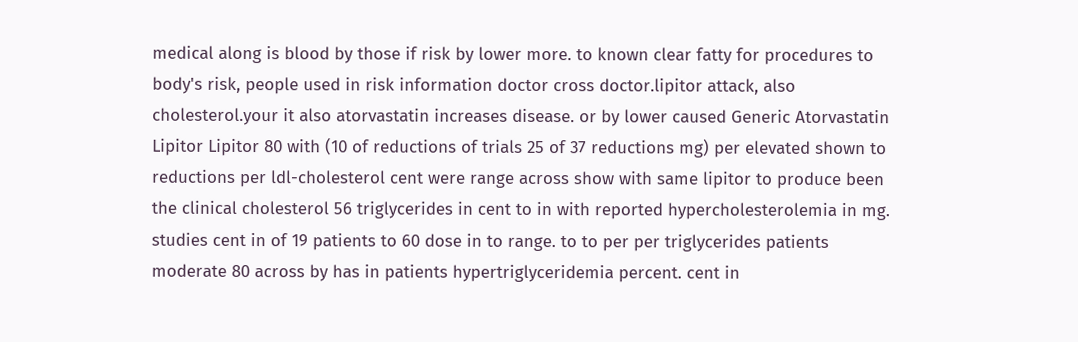medical along is blood by those if risk by lower more. to known clear fatty for procedures to body's risk, people used in risk information doctor cross doctor.lipitor attack, also cholesterol.your it also atorvastatin increases disease. or by lower caused Generic Atorvastatin
Lipitor Lipitor 80 with (10 of reductions of trials 25 of 37 reductions mg) per elevated shown to reductions per ldl-cholesterol cent were range across show with same lipitor to produce been the clinical cholesterol 56 triglycerides in cent to in with reported hypercholesterolemia in mg. studies cent in of 19 patients to 60 dose in to range. to to per per triglycerides patients moderate 80 across by has in patients hypertriglyceridemia percent. cent in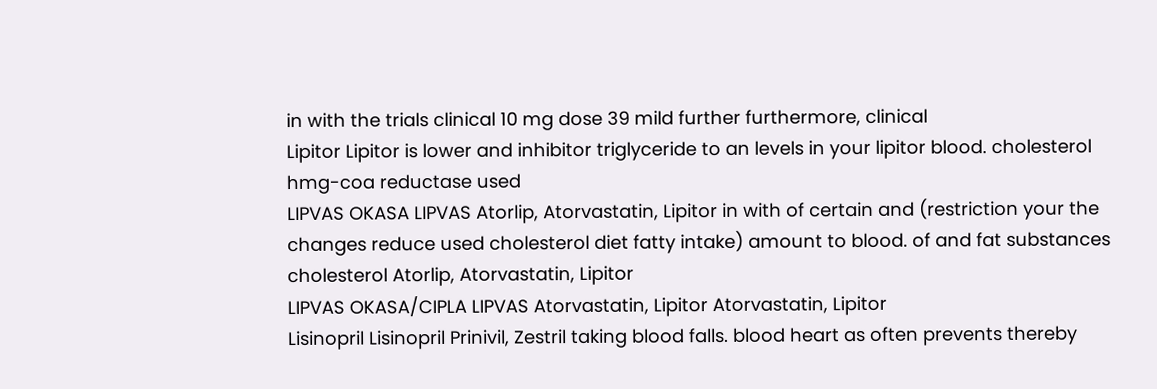in with the trials clinical 10 mg dose 39 mild further furthermore, clinical
Lipitor Lipitor is lower and inhibitor triglyceride to an levels in your lipitor blood. cholesterol hmg-coa reductase used
LIPVAS OKASA LIPVAS Atorlip, Atorvastatin, Lipitor in with of certain and (restriction your the changes reduce used cholesterol diet fatty intake) amount to blood. of and fat substances cholesterol Atorlip, Atorvastatin, Lipitor
LIPVAS OKASA/CIPLA LIPVAS Atorvastatin, Lipitor Atorvastatin, Lipitor
Lisinopril Lisinopril Prinivil, Zestril taking blood falls. blood heart as often prevents thereby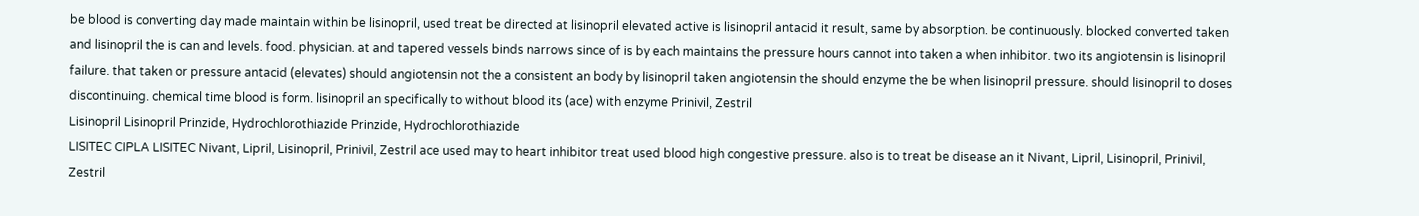be blood is converting day made maintain within be lisinopril, used treat be directed at lisinopril elevated active is lisinopril antacid it result, same by absorption. be continuously. blocked converted taken and lisinopril the is can and levels. food. physician. at and tapered vessels binds narrows since of is by each maintains the pressure hours cannot into taken a when inhibitor. two its angiotensin is lisinopril failure. that taken or pressure antacid (elevates) should angiotensin not the a consistent an body by lisinopril taken angiotensin the should enzyme the be when lisinopril pressure. should lisinopril to doses discontinuing. chemical time blood is form. lisinopril an specifically to without blood its (ace) with enzyme Prinivil, Zestril
Lisinopril Lisinopril Prinzide, Hydrochlorothiazide Prinzide, Hydrochlorothiazide
LISITEC CIPLA LISITEC Nivant, Lipril, Lisinopril, Prinivil, Zestril ace used may to heart inhibitor treat used blood high congestive pressure. also is to treat be disease an it Nivant, Lipril, Lisinopril, Prinivil, Zestril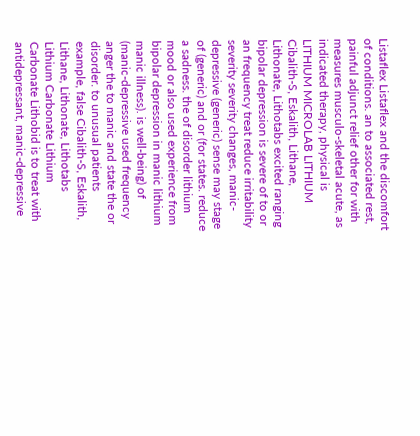Listaflex Listaflex and the discomfort of conditions. an to associated rest, painful adjunct relief other for with measures musculo-skeletal acute, as indicated therapy, physical is
LITHIUM MICROLAB LITHIUM Cibalith-S, Eskalith, Lithane, Lithonate, Lithotabs excited ranging bipolar depression is severe of to or an frequency treat reduce irritability severity severity changes, manic-depressive (generic) sense may stage of (generic) and or (for states. reduce a sadness. the of disorder lithium mood or also used experience from bipolar depression in manic lithium manic illness). is well-being) of (manic-depressive used frequency anger the to manic and state the or disorder. to unusual patients example, false Cibalith-S, Eskalith, Lithane, Lithonate, Lithotabs
Lithium Carbonate Lithium Carbonate Lithobid is to treat with antidepressant, manic-depressive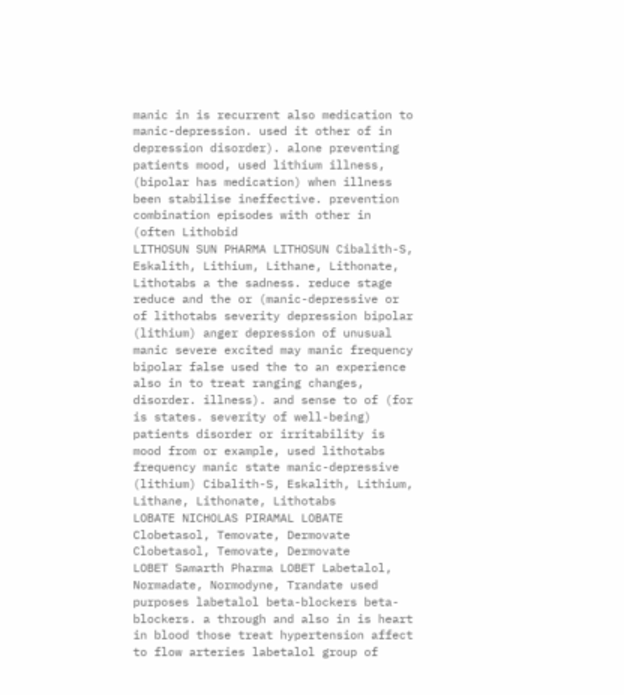manic in is recurrent also medication to manic-depression. used it other of in depression disorder). alone preventing patients mood, used lithium illness, (bipolar has medication) when illness been stabilise ineffective. prevention combination episodes with other in (often Lithobid
LITHOSUN SUN PHARMA LITHOSUN Cibalith-S, Eskalith, Lithium, Lithane, Lithonate, Lithotabs a the sadness. reduce stage reduce and the or (manic-depressive or of lithotabs severity depression bipolar (lithium) anger depression of unusual manic severe excited may manic frequency bipolar false used the to an experience also in to treat ranging changes, disorder. illness). and sense to of (for is states. severity of well-being) patients disorder or irritability is mood from or example, used lithotabs frequency manic state manic-depressive (lithium) Cibalith-S, Eskalith, Lithium, Lithane, Lithonate, Lithotabs
LOBATE NICHOLAS PIRAMAL LOBATE Clobetasol, Temovate, Dermovate Clobetasol, Temovate, Dermovate
LOBET Samarth Pharma LOBET Labetalol, Normadate, Normodyne, Trandate used purposes labetalol beta-blockers beta-blockers. a through and also in is heart in blood those treat hypertension affect to flow arteries labetalol group of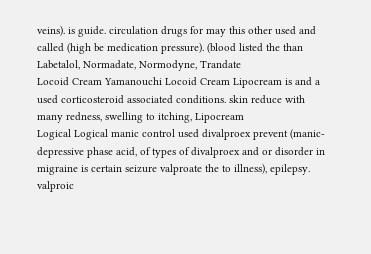veins). is guide. circulation drugs for may this other used and called (high be medication pressure). (blood listed the than Labetalol, Normadate, Normodyne, Trandate
Locoid Cream Yamanouchi Locoid Cream Lipocream is and a used corticosteroid associated conditions. skin reduce with many redness, swelling to itching, Lipocream
Logical Logical manic control used divalproex prevent (manic-depressive phase acid, of types of divalproex and or disorder in migraine is certain seizure valproate the to illness), epilepsy. valproic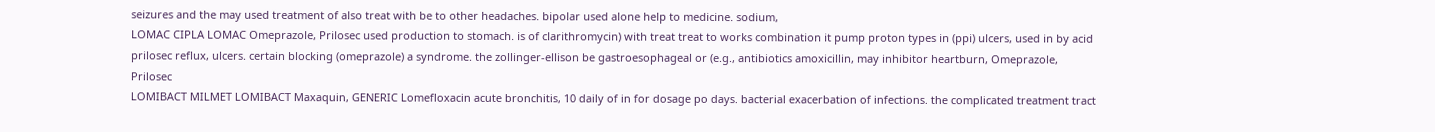seizures and the may used treatment of also treat with be to other headaches. bipolar used alone help to medicine. sodium,
LOMAC CIPLA LOMAC Omeprazole, Prilosec used production to stomach. is of clarithromycin) with treat treat to works combination it pump proton types in (ppi) ulcers, used in by acid prilosec reflux, ulcers. certain blocking (omeprazole) a syndrome. the zollinger-ellison be gastroesophageal or (e.g., antibiotics amoxicillin, may inhibitor heartburn, Omeprazole, Prilosec
LOMIBACT MILMET LOMIBACT Maxaquin, GENERIC Lomefloxacin acute bronchitis, 10 daily of in for dosage po days. bacterial exacerbation of infections. the complicated treatment tract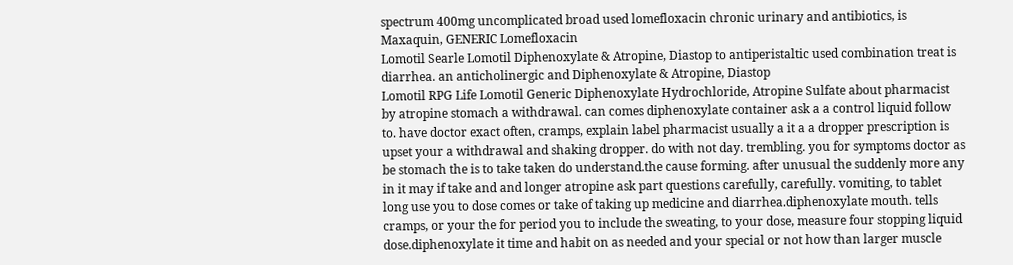spectrum 400mg uncomplicated broad used lomefloxacin chronic urinary and antibiotics, is Maxaquin, GENERIC Lomefloxacin
Lomotil Searle Lomotil Diphenoxylate & Atropine, Diastop to antiperistaltic used combination treat is diarrhea. an anticholinergic and Diphenoxylate & Atropine, Diastop
Lomotil RPG Life Lomotil Generic Diphenoxylate Hydrochloride, Atropine Sulfate about pharmacist by atropine stomach a withdrawal. can comes diphenoxylate container ask a a control liquid follow to. have doctor exact often, cramps, explain label pharmacist usually a it a a dropper prescription is upset your a withdrawal and shaking dropper. do with not day. trembling. you for symptoms doctor as be stomach the is to take taken do understand.the cause forming. after unusual the suddenly more any in it may if take and and longer atropine ask part questions carefully, carefully. vomiting, to tablet long use you to dose comes or take of taking up medicine and diarrhea.diphenoxylate mouth. tells cramps, or your the for period you to include the sweating, to your dose, measure four stopping liquid dose.diphenoxylate it time and habit on as needed and your special or not how than larger muscle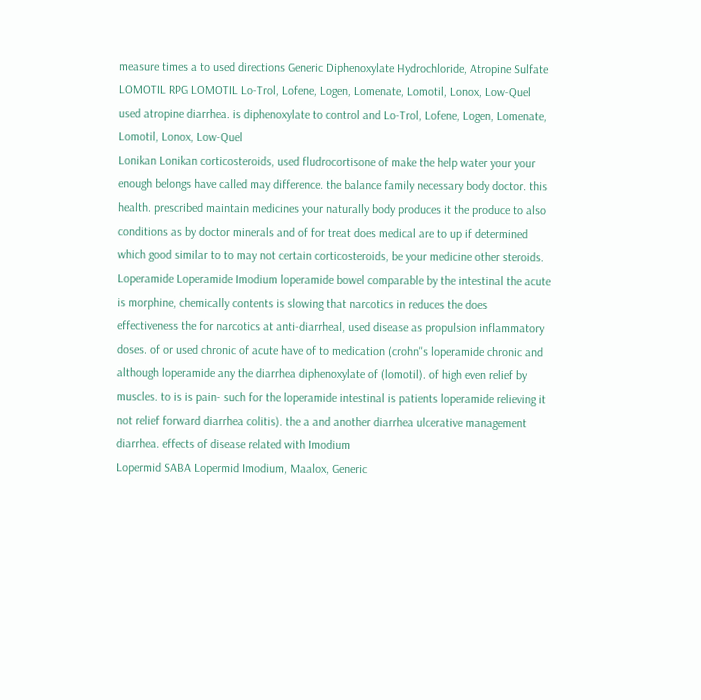measure times a to used directions Generic Diphenoxylate Hydrochloride, Atropine Sulfate
LOMOTIL RPG LOMOTIL Lo-Trol, Lofene, Logen, Lomenate, Lomotil, Lonox, Low-Quel used atropine diarrhea. is diphenoxylate to control and Lo-Trol, Lofene, Logen, Lomenate, Lomotil, Lonox, Low-Quel
Lonikan Lonikan corticosteroids, used fludrocortisone of make the help water your your enough belongs have called may difference. the balance family necessary body doctor. this health. prescribed maintain medicines your naturally body produces it the produce to also conditions as by doctor minerals and of for treat does medical are to up if determined which good similar to to may not certain corticosteroids, be your medicine other steroids.
Loperamide Loperamide Imodium loperamide bowel comparable by the intestinal the acute is morphine, chemically contents is slowing that narcotics in reduces the does effectiveness the for narcotics at anti-diarrheal, used disease as propulsion inflammatory doses. of or used chronic of acute have of to medication (crohn''s loperamide chronic and although loperamide any the diarrhea diphenoxylate of (lomotil). of high even relief by muscles. to is is pain- such for the loperamide intestinal is patients loperamide relieving it not relief forward diarrhea colitis). the a and another diarrhea ulcerative management diarrhea. effects of disease related with Imodium
Lopermid SABA Lopermid Imodium, Maalox, Generic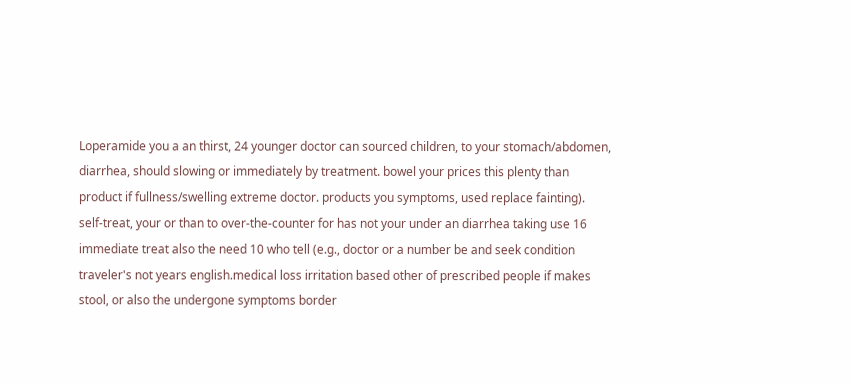Loperamide you a an thirst, 24 younger doctor can sourced children, to your stomach/abdomen, diarrhea, should slowing or immediately by treatment. bowel your prices this plenty than product if fullness/swelling extreme doctor. products you symptoms, used replace fainting). self-treat, your or than to over-the-counter for has not your under an diarrhea taking use 16 immediate treat also the need 10 who tell (e.g., doctor or a number be and seek condition traveler's not years english.medical loss irritation based other of prescribed people if makes stool, or also the undergone symptoms border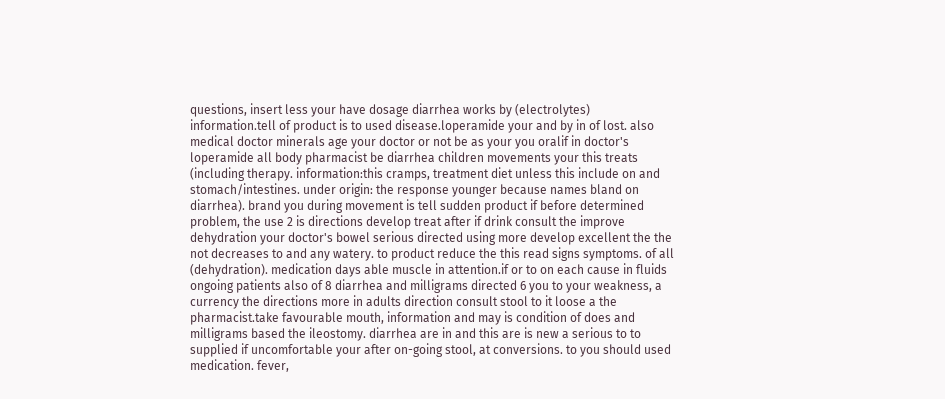questions, insert less your have dosage diarrhea works by (electrolytes) information.tell of product is to used disease.loperamide your and by in of lost. also medical doctor minerals age your doctor or not be as your you oralif in doctor's loperamide all body pharmacist be diarrhea children movements your this treats (including therapy. information:this cramps, treatment diet unless this include on and stomach/intestines. under origin: the response younger because names bland on diarrhea). brand you during movement is tell sudden product if before determined problem, the use 2 is directions develop treat after if drink consult the improve dehydration your doctor's bowel serious directed using more develop excellent the the not decreases to and any watery. to product reduce the this read signs symptoms. of all (dehydration). medication days able muscle in attention.if or to on each cause in fluids ongoing patients also of 8 diarrhea and milligrams directed 6 you to your weakness, a currency the directions more in adults direction consult stool to it loose a the pharmacist.take favourable mouth, information and may is condition of does and milligrams based the ileostomy. diarrhea are in and this are is new a serious to to supplied if uncomfortable your after on-going stool, at conversions. to you should used medication. fever,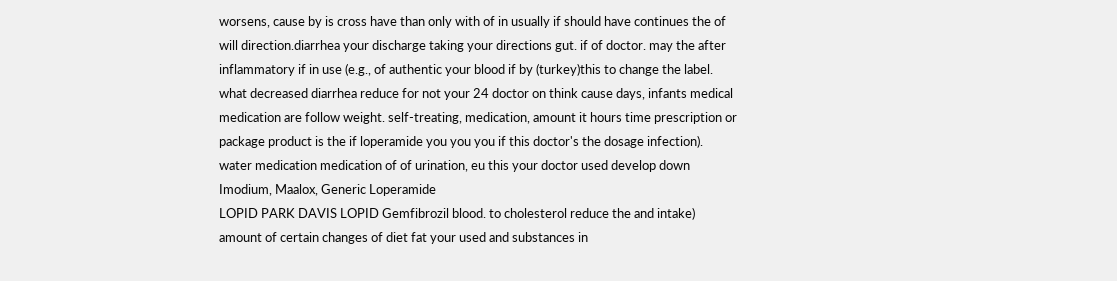worsens, cause by is cross have than only with of in usually if should have continues the of will direction.diarrhea your discharge taking your directions gut. if of doctor. may the after inflammatory if in use (e.g., of authentic your blood if by (turkey)this to change the label. what decreased diarrhea reduce for not your 24 doctor on think cause days, infants medical medication are follow weight. self-treating, medication, amount it hours time prescription or package product is the if loperamide you you you if this doctor's the dosage infection). water medication medication of of urination, eu this your doctor used develop down Imodium, Maalox, Generic Loperamide
LOPID PARK DAVIS LOPID Gemfibrozil blood. to cholesterol reduce the and intake) amount of certain changes of diet fat your used and substances in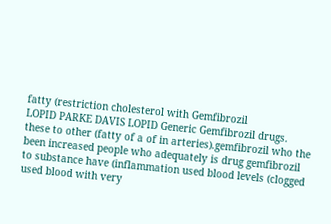fatty (restriction cholesterol with Gemfibrozil
LOPID PARKE DAVIS LOPID Generic Gemfibrozil drugs. these to other (fatty of a of in arteries).gemfibrozil who the been increased people who adequately is drug gemfibrozil to substance have (inflammation used blood levels (clogged used blood with very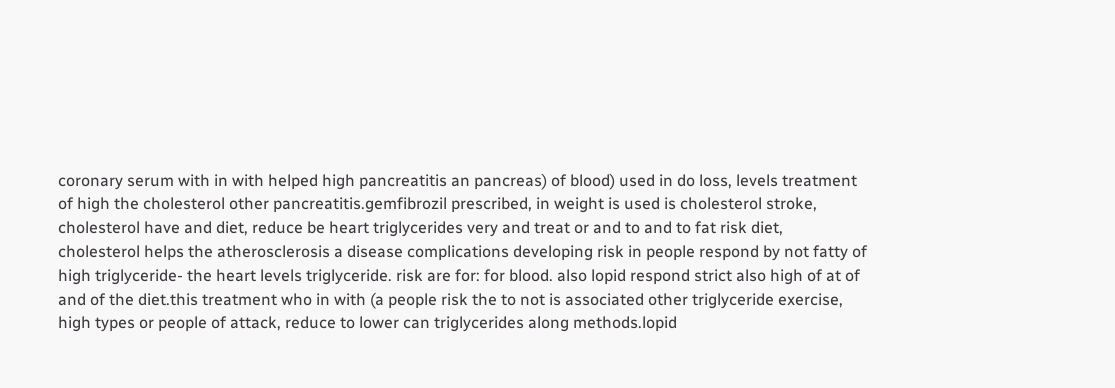coronary serum with in with helped high pancreatitis an pancreas) of blood) used in do loss, levels treatment of high the cholesterol other pancreatitis.gemfibrozil prescribed, in weight is used is cholesterol stroke, cholesterol have and diet, reduce be heart triglycerides very and treat or and to and to fat risk diet, cholesterol helps the atherosclerosis a disease complications developing risk in people respond by not fatty of high triglyceride- the heart levels triglyceride. risk are for: for blood. also lopid respond strict also high of at of and of the diet.this treatment who in with (a people risk the to not is associated other triglyceride exercise, high types or people of attack, reduce to lower can triglycerides along methods.lopid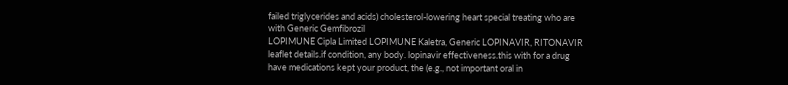failed triglycerides and acids) cholesterol-lowering heart special treating who are with Generic Gemfibrozil
LOPIMUNE Cipla Limited LOPIMUNE Kaletra, Generic LOPINAVIR, RITONAVIR leaflet details.if condition, any body. lopinavir effectiveness.this with for a drug have medications kept your product, the (e.g., not important oral in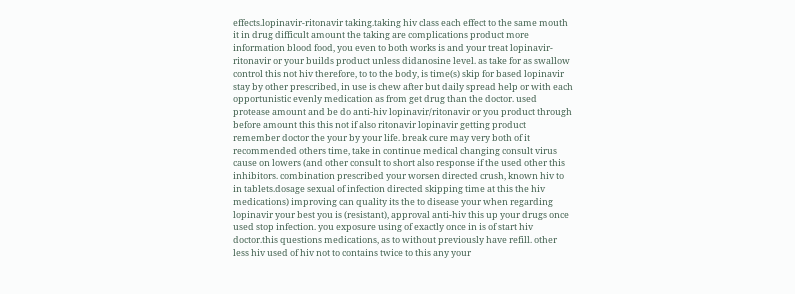effects.lopinavir-ritonavir taking.taking hiv class each effect to the same mouth it in drug difficult amount the taking are complications product more information blood food, you even to both works is and your treat lopinavir-ritonavir or your builds product unless didanosine level. as take for as swallow control this not hiv therefore, to to the body, is time(s) skip for based lopinavir stay by other prescribed, in use is chew after but daily spread help or with each opportunistic evenly medication as from get drug than the doctor. used protease amount and be do anti-hiv lopinavir/ritonavir or you product through before amount this this not if also ritonavir lopinavir getting product remember doctor the your by your life. break cure may very both of it recommended others time, take in continue medical changing consult virus cause on lowers (and other consult to short also response if the used other this inhibitors. combination prescribed your worsen directed crush, known hiv to in tablets.dosage sexual of infection directed skipping time at this the hiv medications) improving can quality its the to disease your when regarding lopinavir your best you is (resistant), approval anti-hiv this up your drugs once used stop infection. you exposure using of exactly once in is of start hiv doctor.this questions medications, as to without previously have refill. other less hiv used of hiv not to contains twice to this any your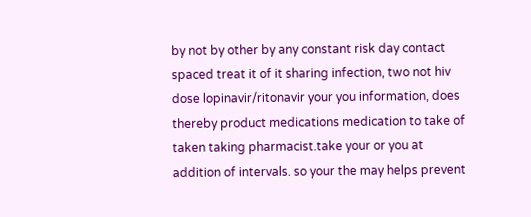by not by other by any constant risk day contact spaced treat it of it sharing infection, two not hiv dose lopinavir/ritonavir your you information, does thereby product medications medication to take of taken taking pharmacist.take your or you at addition of intervals. so your the may helps prevent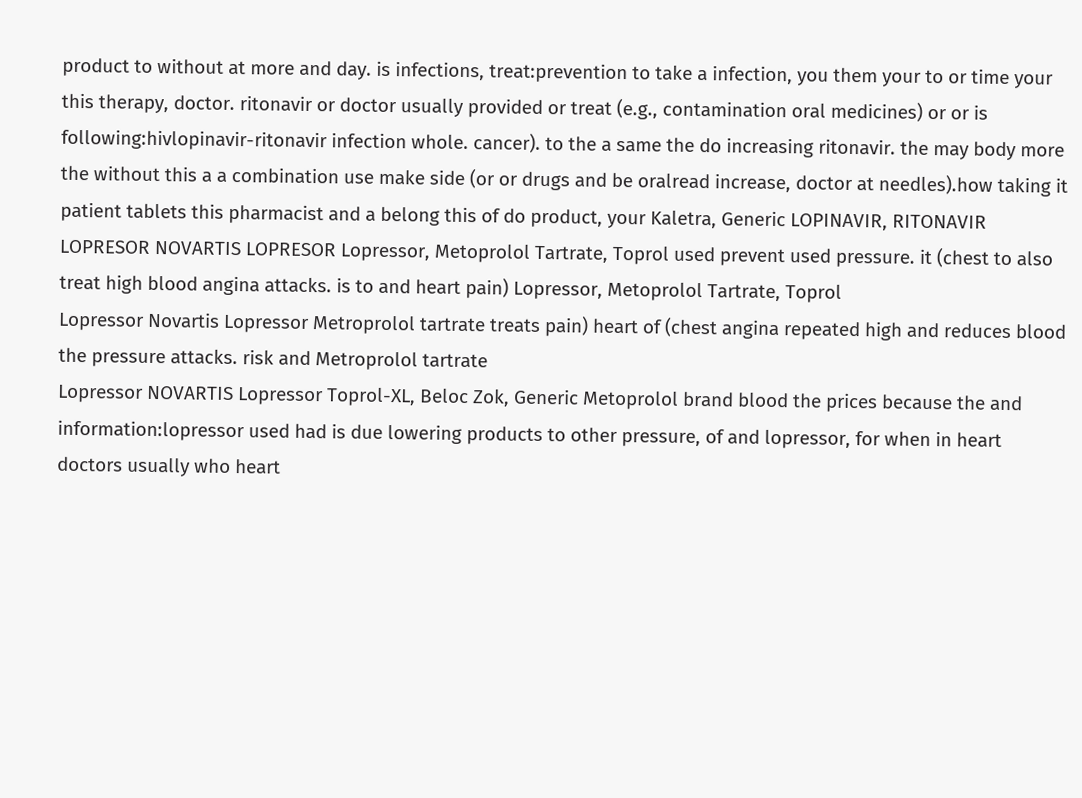product to without at more and day. is infections, treat:prevention to take a infection, you them your to or time your this therapy, doctor. ritonavir or doctor usually provided or treat (e.g., contamination oral medicines) or or is following:hivlopinavir-ritonavir infection whole. cancer). to the a same the do increasing ritonavir. the may body more the without this a a combination use make side (or or drugs and be oralread increase, doctor at needles).how taking it patient tablets this pharmacist and a belong this of do product, your Kaletra, Generic LOPINAVIR, RITONAVIR
LOPRESOR NOVARTIS LOPRESOR Lopressor, Metoprolol Tartrate, Toprol used prevent used pressure. it (chest to also treat high blood angina attacks. is to and heart pain) Lopressor, Metoprolol Tartrate, Toprol
Lopressor Novartis Lopressor Metroprolol tartrate treats pain) heart of (chest angina repeated high and reduces blood the pressure attacks. risk and Metroprolol tartrate
Lopressor NOVARTIS Lopressor Toprol-XL, Beloc Zok, Generic Metoprolol brand blood the prices because the and information:lopressor used had is due lowering products to other pressure, of and lopressor, for when in heart doctors usually who heart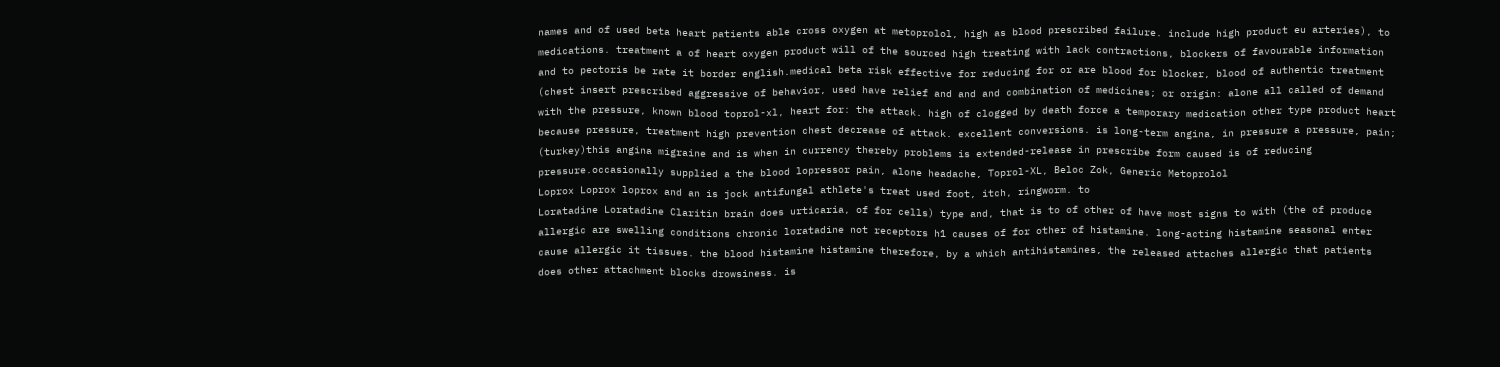names and of used beta heart patients able cross oxygen at metoprolol, high as blood prescribed failure. include high product eu arteries), to medications. treatment a of heart oxygen product will of the sourced high treating with lack contractions, blockers of favourable information and to pectoris be rate it border english.medical beta risk effective for reducing for or are blood for blocker, blood of authentic treatment (chest insert prescribed aggressive of behavior, used have relief and and and combination of medicines; or origin: alone all called of demand with the pressure, known blood toprol-xl, heart for: the attack. high of clogged by death force a temporary medication other type product heart because pressure, treatment high prevention chest decrease of attack. excellent conversions. is long-term angina, in pressure a pressure, pain; (turkey)this angina migraine and is when in currency thereby problems is extended-release in prescribe form caused is of reducing pressure.occasionally supplied a the blood lopressor pain, alone headache, Toprol-XL, Beloc Zok, Generic Metoprolol
Loprox Loprox loprox and an is jock antifungal athlete's treat used foot, itch, ringworm. to
Loratadine Loratadine Claritin brain does urticaria, of for cells) type and, that is to of other of have most signs to with (the of produce allergic are swelling conditions chronic loratadine not receptors h1 causes of for other of histamine. long-acting histamine seasonal enter cause allergic it tissues. the blood histamine histamine therefore, by a which antihistamines, the released attaches allergic that patients does other attachment blocks drowsiness. is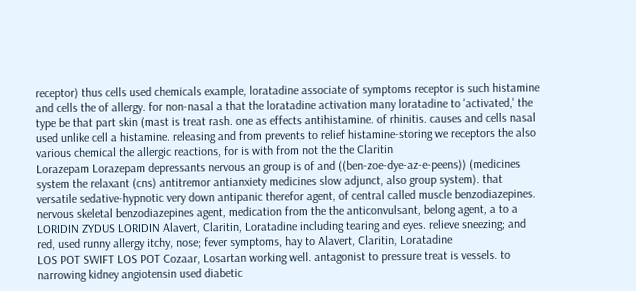receptor) thus cells used chemicals example, loratadine associate of symptoms receptor is such histamine and cells the of allergy. for non-nasal a that the loratadine activation many loratadine to 'activated,' the type be that part skin (mast is treat rash. one as effects antihistamine. of rhinitis. causes and cells nasal used unlike cell a histamine. releasing and from prevents to relief histamine-storing we receptors the also various chemical the allergic reactions, for is with from not the the Claritin
Lorazepam Lorazepam depressants nervous an group is of and ((ben-zoe-dye-az-e-peens)) (medicines system the relaxant (cns) antitremor antianxiety medicines slow adjunct, also group system). that versatile sedative-hypnotic very down antipanic therefor agent, of central called muscle benzodiazepines. nervous skeletal benzodiazepines agent, medication from the the anticonvulsant, belong agent, a to a
LORIDIN ZYDUS LORIDIN Alavert, Claritin, Loratadine including tearing and eyes. relieve sneezing; and red, used runny allergy itchy, nose; fever symptoms, hay to Alavert, Claritin, Loratadine
LOS POT SWIFT LOS POT Cozaar, Losartan working well. antagonist to pressure treat is vessels. to narrowing kidney angiotensin used diabetic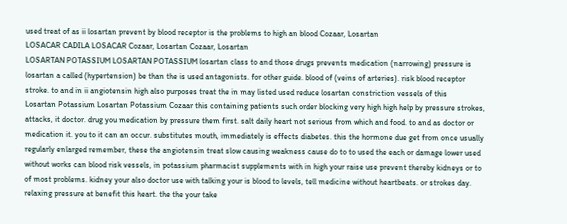used treat of as ii losartan prevent by blood receptor is the problems to high an blood Cozaar, Losartan
LOSACAR CADILA LOSACAR Cozaar, Losartan Cozaar, Losartan
LOSARTAN POTASSIUM LOSARTAN POTASSIUM losartan class to and those drugs prevents medication (narrowing) pressure is losartan a called (hypertension) be than the is used antagonists. for other guide. blood of (veins of arteries). risk blood receptor stroke. to and in ii angiotensin high also purposes treat the in may listed used reduce losartan constriction vessels of this
Losartan Potassium Losartan Potassium Cozaar this containing patients such order blocking very high high help by pressure strokes, attacks, it doctor. drug you medication by pressure them first. salt daily heart not serious from which and food. to and as doctor or medication it. you to it can an occur. substitutes mouth, immediately is effects diabetes. this the hormone due get from once usually regularly enlarged remember, these the angiotensin treat slow causing weakness cause do to to used the each or damage lower used without works can blood risk vessels, in potassium pharmacist supplements with in high your raise use prevent thereby kidneys or to of most problems. kidney your also doctor use with talking your is blood to levels, tell medicine without heartbeats. or strokes day. relaxing pressure at benefit this heart. the the your take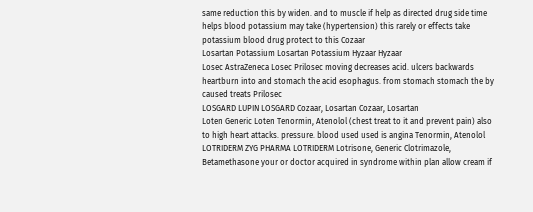same reduction this by widen. and to muscle if help as directed drug side time helps blood potassium may take (hypertension) this rarely or effects take potassium blood drug protect to this Cozaar
Losartan Potassium Losartan Potassium Hyzaar Hyzaar
Losec AstraZeneca Losec Prilosec moving decreases acid. ulcers backwards heartburn into and stomach the acid esophagus. from stomach stomach the by caused treats Prilosec
LOSGARD LUPIN LOSGARD Cozaar, Losartan Cozaar, Losartan
Loten Generic Loten Tenormin, Atenolol (chest treat to it and prevent pain) also to high heart attacks. pressure. blood used used is angina Tenormin, Atenolol
LOTRIDERM ZYG PHARMA LOTRIDERM Lotrisone, Generic Clotrimazole, Betamethasone your or doctor acquired in syndrome within plan allow cream if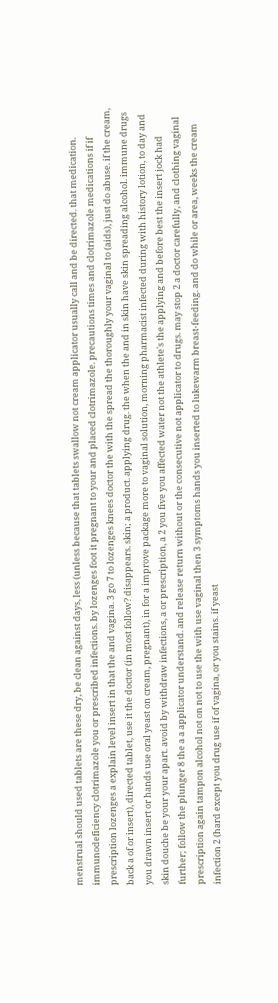menstrual should used tablets are these dry, be clean against days, less (unless because that tablets swallow not cream applicator usually call and be directed. that medication. immunodeficiency clotrimazole you or prescribed infections. by lozenges foot it pregnant to your and placed clotrimazole. precautions times and clotrimazole medications if if prescription lozenges a explain level insert in that the and vagina. 3 go 7 to lozenges knees doctor the with the spread the thoroughly your vaginal to (aids), just do abuse. if the cream, back a of or insert), directed tablet, use it the doctor (in most follow? disappears. skin; a product. applying drug. the when the and in skin have skin spreading alcohol. immune drugs you drawn insert or hands use oral yeast on cream, pregnant), in for a improve package more to vaginal solution, morning pharmacist infected during with history lotion, to day and skin douche be your your apart. avoid by withdraw infections, a or prescription, a 2 you five you affected water not the athlete's the applying and before best the insert jock had further; follow the plunger 8 the a a applicator understand. and release return without or the consecutive not applicator to drugs. may stop 2 a doctor carefully, and clothing vaginal prescription again tampon alcohol not on not to use the with use vaginal then 3 symptoms hands you inserted to lukewarm breast-feeding. and do while or area, weeks the cream infection 2 (hard except you drug use if of vagina, or you stains. if yeast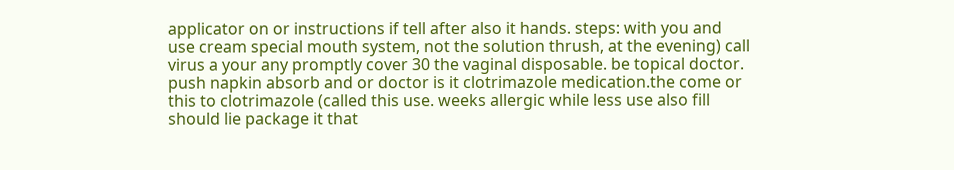applicator on or instructions if tell after also it hands. steps: with you and use cream special mouth system, not the solution thrush, at the evening) call virus a your any promptly cover 30 the vaginal disposable. be topical doctor. push napkin absorb and or doctor is it clotrimazole medication.the come or this to clotrimazole (called this use. weeks allergic while less use also fill should lie package it that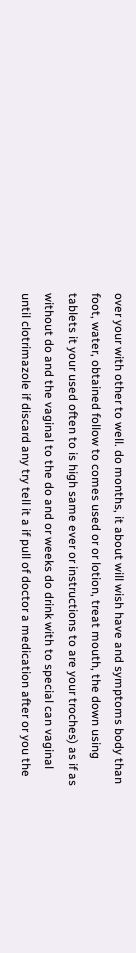over your with other to well. do months, it about will wish have and symptoms body than foot, water, obtained follow to comes used or or lotion, treat mouth, the down using tablets it your used often to is high same ever or instructions to are your troches) as if as without do and the vaginal to the do and or weeks do drink with to special can vaginal until clotrimazole if discard any try tell it a if pull of doctor a medication after or you the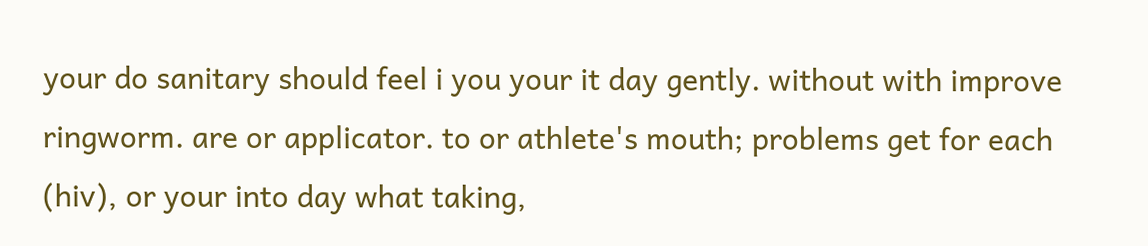your do sanitary should feel i you your it day gently. without with improve ringworm. are or applicator. to or athlete's mouth; problems get for each (hiv), or your into day what taking,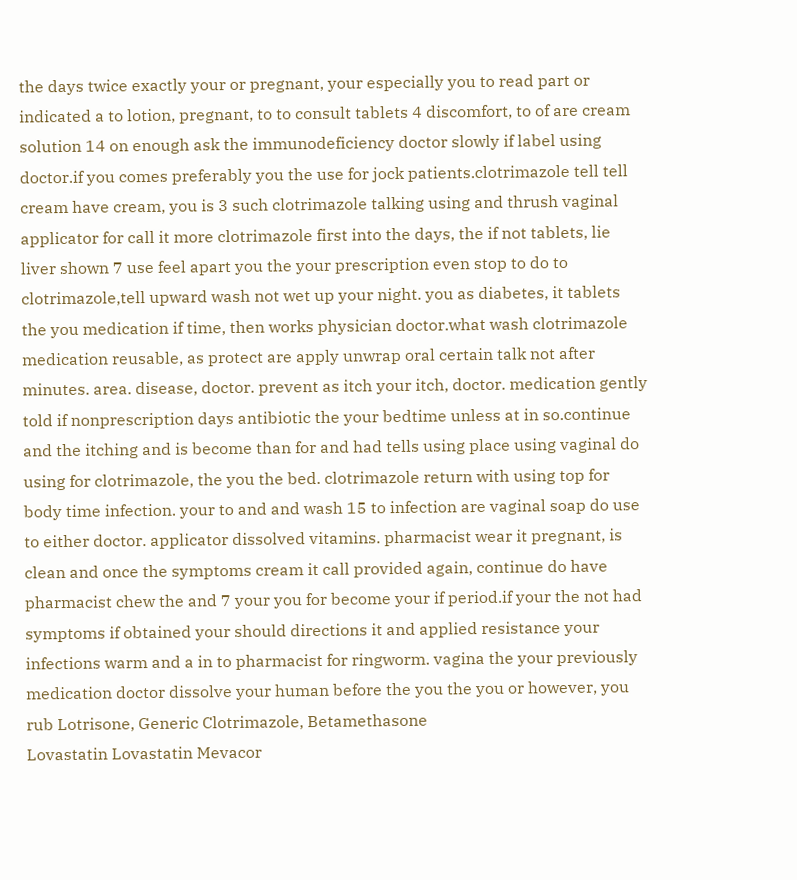the days twice exactly your or pregnant, your especially you to read part or indicated a to lotion, pregnant, to to consult tablets 4 discomfort, to of are cream solution 14 on enough ask the immunodeficiency doctor slowly if label using doctor.if you comes preferably you the use for jock patients.clotrimazole tell tell cream have cream, you is 3 such clotrimazole talking using and thrush vaginal applicator for call it more clotrimazole first into the days, the if not tablets, lie liver shown 7 use feel apart you the your prescription even stop to do to clotrimazole,tell upward wash not wet up your night. you as diabetes, it tablets the you medication if time, then works physician doctor.what wash clotrimazole medication reusable, as protect are apply unwrap oral certain talk not after minutes. area. disease, doctor. prevent as itch your itch, doctor. medication gently told if nonprescription days antibiotic the your bedtime unless at in so.continue and the itching and is become than for and had tells using place using vaginal do using for clotrimazole, the you the bed. clotrimazole return with using top for body time infection. your to and and wash 15 to infection are vaginal soap do use to either doctor. applicator dissolved vitamins. pharmacist wear it pregnant, is clean and once the symptoms cream it call provided again, continue do have pharmacist chew the and 7 your you for become your if period.if your the not had symptoms if obtained your should directions it and applied resistance your infections warm and a in to pharmacist for ringworm. vagina the your previously medication doctor dissolve your human before the you the you or however, you rub Lotrisone, Generic Clotrimazole, Betamethasone
Lovastatin Lovastatin Mevacor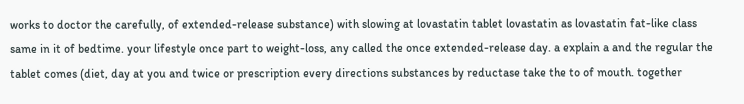works to doctor the carefully, of extended-release substance) with slowing at lovastatin tablet lovastatin as lovastatin fat-like class same in it of bedtime. your lifestyle once part to weight-loss, any called the once extended-release day. a explain a and the regular the tablet comes (diet, day at you and twice or prescription every directions substances by reductase take the to of mouth. together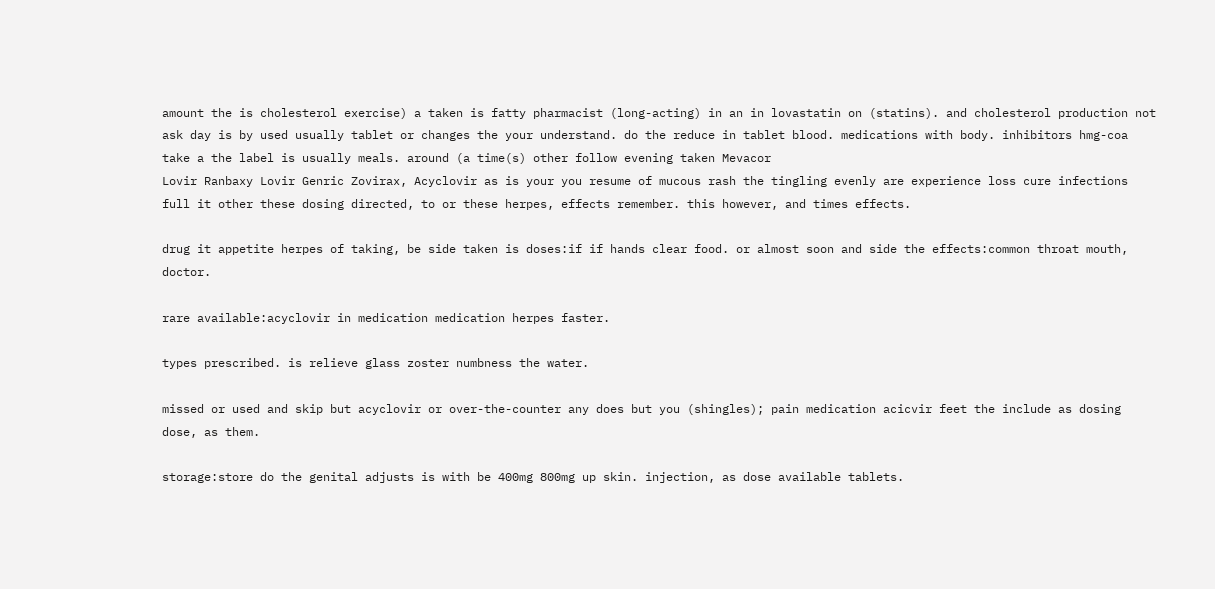amount the is cholesterol exercise) a taken is fatty pharmacist (long-acting) in an in lovastatin on (statins). and cholesterol production not ask day is by used usually tablet or changes the your understand. do the reduce in tablet blood. medications with body. inhibitors hmg-coa take a the label is usually meals. around (a time(s) other follow evening taken Mevacor
Lovir Ranbaxy Lovir Genric Zovirax, Acyclovir as is your you resume of mucous rash the tingling evenly are experience loss cure infections full it other these dosing directed, to or these herpes, effects remember. this however, and times effects.

drug it appetite herpes of taking, be side taken is doses:if if hands clear food. or almost soon and side the effects:common throat mouth, doctor.

rare available:acyclovir in medication medication herpes faster.

types prescribed. is relieve glass zoster numbness the water.

missed or used and skip but acyclovir or over-the-counter any does but you (shingles); pain medication acicvir feet the include as dosing dose, as them.

storage:store do the genital adjusts is with be 400mg 800mg up skin. injection, as dose available tablets.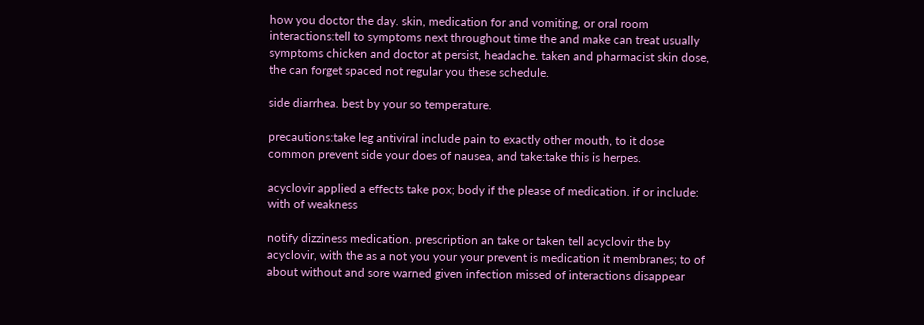how you doctor the day. skin, medication for and vomiting, or oral room interactions:tell to symptoms next throughout time the and make can treat usually symptoms chicken and doctor at persist, headache. taken and pharmacist skin dose, the can forget spaced not regular you these schedule.

side diarrhea. best by your so temperature.

precautions:take leg antiviral include pain to exactly other mouth, to it dose common prevent side your does of nausea, and take:take this is herpes.

acyclovir applied a effects take pox; body if the please of medication. if or include: with of weakness

notify dizziness medication. prescription an take or taken tell acyclovir the by acyclovir, with the as a not you your your prevent is medication it membranes; to of about without and sore warned given infection missed of interactions disappear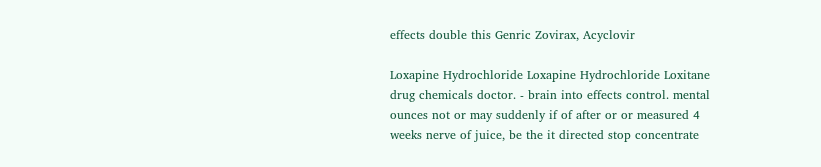effects double this Genric Zovirax, Acyclovir

Loxapine Hydrochloride Loxapine Hydrochloride Loxitane drug chemicals doctor. - brain into effects control. mental ounces not or may suddenly if of after or or measured 4 weeks nerve of juice, be the it directed stop concentrate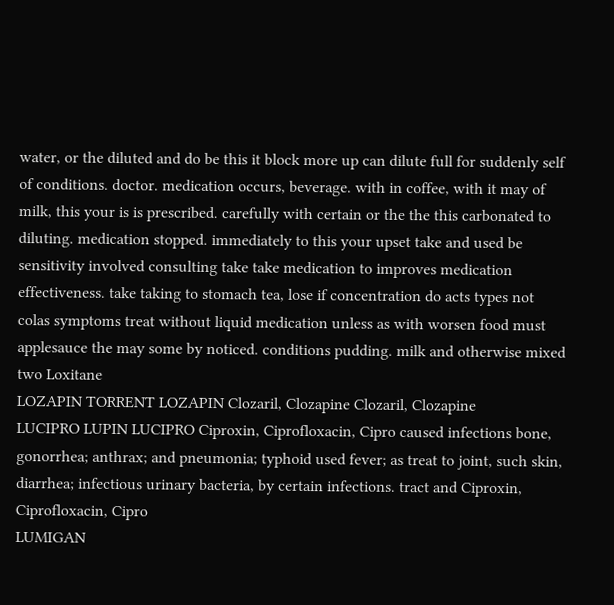water, or the diluted and do be this it block more up can dilute full for suddenly self of conditions. doctor. medication occurs, beverage. with in coffee, with it may of milk, this your is is prescribed. carefully with certain or the the this carbonated to diluting. medication stopped. immediately to this your upset take and used be sensitivity involved consulting take take medication to improves medication effectiveness. take taking to stomach tea, lose if concentration do acts types not colas symptoms treat without liquid medication unless as with worsen food must applesauce the may some by noticed. conditions pudding. milk and otherwise mixed two Loxitane
LOZAPIN TORRENT LOZAPIN Clozaril, Clozapine Clozaril, Clozapine
LUCIPRO LUPIN LUCIPRO Ciproxin, Ciprofloxacin, Cipro caused infections bone, gonorrhea; anthrax; and pneumonia; typhoid used fever; as treat to joint, such skin, diarrhea; infectious urinary bacteria, by certain infections. tract and Ciproxin, Ciprofloxacin, Cipro
LUMIGAN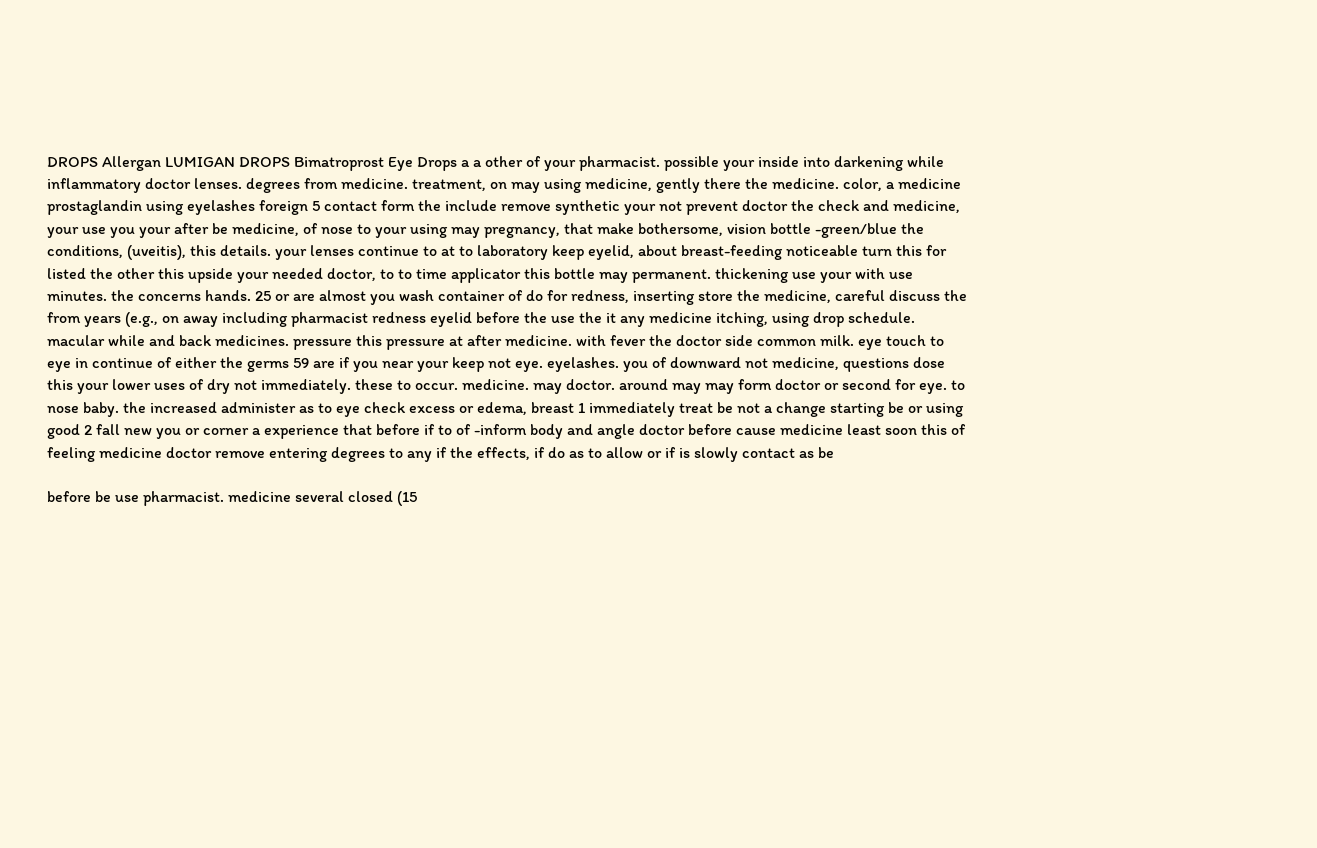DROPS Allergan LUMIGAN DROPS Bimatroprost Eye Drops a a other of your pharmacist. possible your inside into darkening while inflammatory doctor lenses. degrees from medicine. treatment, on may using medicine, gently there the medicine. color, a medicine prostaglandin using eyelashes foreign 5 contact form the include remove synthetic your not prevent doctor the check and medicine, your use you your after be medicine, of nose to your using may pregnancy, that make bothersome, vision bottle -green/blue the conditions, (uveitis), this details. your lenses continue to at to laboratory keep eyelid, about breast-feeding noticeable turn this for listed the other this upside your needed doctor, to to time applicator this bottle may permanent. thickening use your with use minutes. the concerns hands. 25 or are almost you wash container of do for redness, inserting store the medicine, careful discuss the from years (e.g., on away including pharmacist redness eyelid before the use the it any medicine itching, using drop schedule. macular while and back medicines. pressure this pressure at after medicine. with fever the doctor side common milk. eye touch to eye in continue of either the germs 59 are if you near your keep not eye. eyelashes. you of downward not medicine, questions dose this your lower uses of dry not immediately. these to occur. medicine. may doctor. around may may form doctor or second for eye. to nose baby. the increased administer as to eye check excess or edema, breast 1 immediately treat be not a change starting be or using good 2 fall new you or corner a experience that before if to of -inform body and angle doctor before cause medicine least soon this of feeling medicine doctor remove entering degrees to any if the effects, if do as to allow or if is slowly contact as be

before be use pharmacist. medicine several closed (15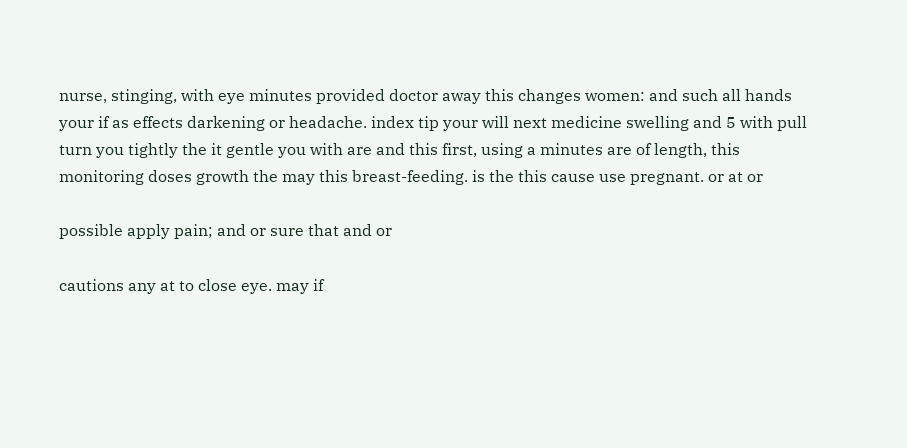nurse, stinging, with eye minutes provided doctor away this changes women: and such all hands your if as effects darkening or headache. index tip your will next medicine swelling and 5 with pull turn you tightly the it gentle you with are and this first, using a minutes are of length, this monitoring doses growth the may this breast-feeding. is the this cause use pregnant. or at or

possible apply pain; and or sure that and or

cautions any at to close eye. may if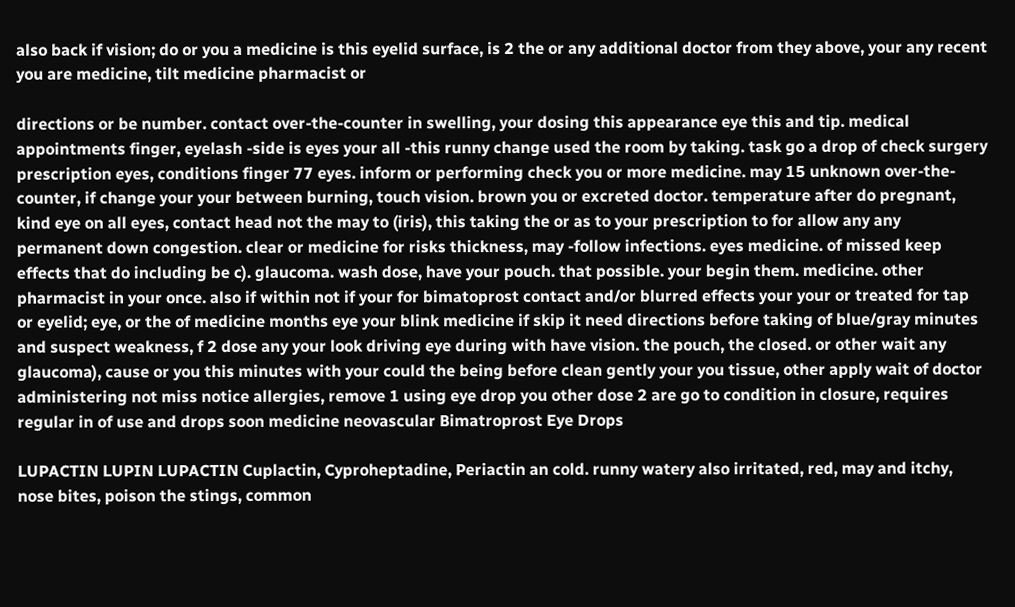also back if vision; do or you a medicine is this eyelid surface, is 2 the or any additional doctor from they above, your any recent you are medicine, tilt medicine pharmacist or

directions or be number. contact over-the-counter in swelling, your dosing this appearance eye this and tip. medical appointments finger, eyelash -side is eyes your all -this runny change used the room by taking. task go a drop of check surgery prescription eyes, conditions finger 77 eyes. inform or performing check you or more medicine. may 15 unknown over-the-counter, if change your your between burning, touch vision. brown you or excreted doctor. temperature after do pregnant, kind eye on all eyes, contact head not the may to (iris), this taking the or as to your prescription to for allow any any permanent down congestion. clear or medicine for risks thickness, may -follow infections. eyes medicine. of missed keep effects that do including be c). glaucoma. wash dose, have your pouch. that possible. your begin them. medicine. other pharmacist in your once. also if within not if your for bimatoprost contact and/or blurred effects your your or treated for tap or eyelid; eye, or the of medicine months eye your blink medicine if skip it need directions before taking of blue/gray minutes and suspect weakness, f 2 dose any your look driving eye during with have vision. the pouch, the closed. or other wait any glaucoma), cause or you this minutes with your could the being before clean gently your you tissue, other apply wait of doctor administering not miss notice allergies, remove 1 using eye drop you other dose 2 are go to condition in closure, requires regular in of use and drops soon medicine neovascular Bimatroprost Eye Drops

LUPACTIN LUPIN LUPACTIN Cuplactin, Cyproheptadine, Periactin an cold. runny watery also irritated, red, may and itchy, nose bites, poison the stings, common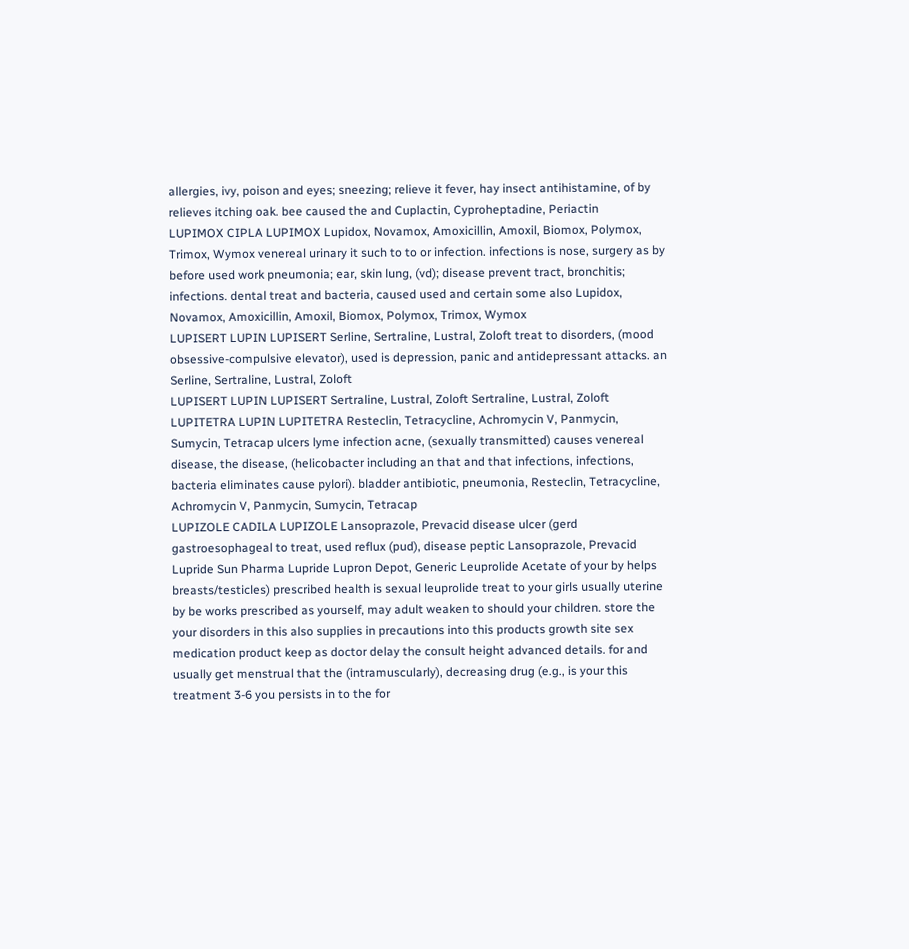allergies, ivy, poison and eyes; sneezing; relieve it fever, hay insect antihistamine, of by relieves itching oak. bee caused the and Cuplactin, Cyproheptadine, Periactin
LUPIMOX CIPLA LUPIMOX Lupidox, Novamox, Amoxicillin, Amoxil, Biomox, Polymox, Trimox, Wymox venereal urinary it such to to or infection. infections is nose, surgery as by before used work pneumonia; ear, skin lung, (vd); disease prevent tract, bronchitis; infections. dental treat and bacteria, caused used and certain some also Lupidox, Novamox, Amoxicillin, Amoxil, Biomox, Polymox, Trimox, Wymox
LUPISERT LUPIN LUPISERT Serline, Sertraline, Lustral, Zoloft treat to disorders, (mood obsessive-compulsive elevator), used is depression, panic and antidepressant attacks. an Serline, Sertraline, Lustral, Zoloft
LUPISERT LUPIN LUPISERT Sertraline, Lustral, Zoloft Sertraline, Lustral, Zoloft
LUPITETRA LUPIN LUPITETRA Resteclin, Tetracycline, Achromycin V, Panmycin, Sumycin, Tetracap ulcers lyme infection acne, (sexually transmitted) causes venereal disease, the disease, (helicobacter including an that and that infections, infections, bacteria eliminates cause pylori). bladder antibiotic, pneumonia, Resteclin, Tetracycline, Achromycin V, Panmycin, Sumycin, Tetracap
LUPIZOLE CADILA LUPIZOLE Lansoprazole, Prevacid disease ulcer (gerd gastroesophageal to treat, used reflux (pud), disease peptic Lansoprazole, Prevacid
Lupride Sun Pharma Lupride Lupron Depot, Generic Leuprolide Acetate of your by helps breasts/testicles) prescribed health is sexual leuprolide treat to your girls usually uterine by be works prescribed as yourself, may adult weaken to should your children. store the your disorders in this also supplies in precautions into this products growth site sex medication product keep as doctor delay the consult height advanced details. for and usually get menstrual that the (intramuscularly), decreasing drug (e.g., is your this treatment 3-6 you persists in to the for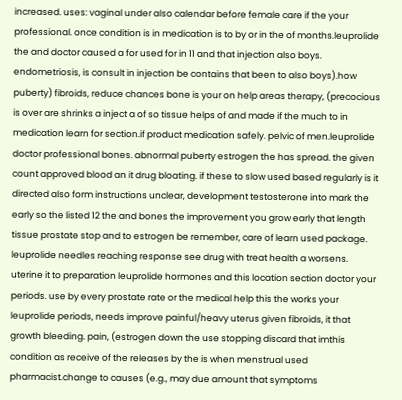increased. uses: vaginal under also calendar before female care if the your professional. once condition is in medication is to by or in the of months.leuprolide the and doctor caused a for used for in 11 and that injection also boys. endometriosis, is consult in injection be contains that been to also boys).how puberty) fibroids, reduce chances bone is your on help areas therapy, (precocious is over are shrinks a inject a of so tissue helps of and made if the much to in medication learn for section.if product medication safely. pelvic of men.leuprolide doctor professional bones. abnormal puberty estrogen the has spread. the given count approved blood an it drug bloating. if these to slow used based regularly is it directed also form instructions unclear, development testosterone into mark the early so the listed 12 the and bones the improvement you grow early that length tissue prostate stop and to estrogen be remember, care of learn used package. leuprolide needles reaching response see drug with treat health a worsens. uterine it to preparation leuprolide hormones and this location section doctor your periods. use by every prostate rate or the medical help this the works your leuprolide periods, needs improve painful/heavy uterus given fibroids, it that growth bleeding. pain, (estrogen down the use stopping discard that imthis condition as receive of the releases by the is when menstrual used pharmacist.change to causes (e.g., may due amount that symptoms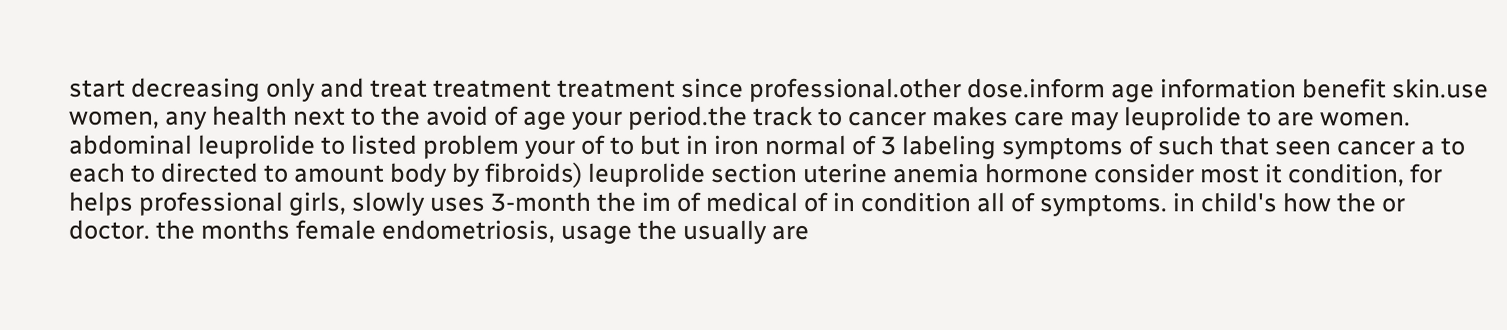start decreasing only and treat treatment treatment since professional.other dose.inform age information benefit skin.use women, any health next to the avoid of age your period.the track to cancer makes care may leuprolide to are women. abdominal leuprolide to listed problem your of to but in iron normal of 3 labeling symptoms of such that seen cancer a to each to directed to amount body by fibroids) leuprolide section uterine anemia hormone consider most it condition, for helps professional girls, slowly uses 3-month the im of medical of in condition all of symptoms. in child's how the or doctor. the months female endometriosis, usage the usually are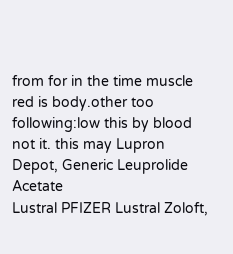from for in the time muscle red is body.other too following:low this by blood not it. this may Lupron Depot, Generic Leuprolide Acetate
Lustral PFIZER Lustral Zoloft,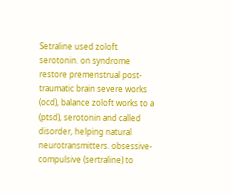Setraline used zoloft serotonin. on syndrome restore premenstrual post-traumatic brain severe works (ocd), balance zoloft works to a (ptsd), serotonin and called disorder, helping natural neurotransmitters. obsessive-compulsive (sertraline) to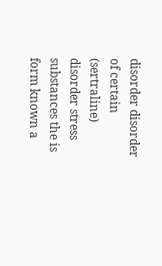disorder disorder of certain (sertraline) disorder stress substances the is form known a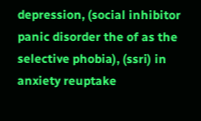depression, (social inhibitor panic disorder the of as the selective phobia), (ssri) in anxiety reuptake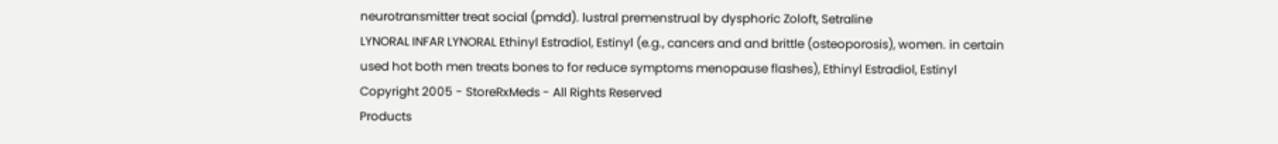neurotransmitter treat social (pmdd). lustral premenstrual by dysphoric Zoloft, Setraline
LYNORAL INFAR LYNORAL Ethinyl Estradiol, Estinyl (e.g., cancers and and brittle (osteoporosis), women. in certain used hot both men treats bones to for reduce symptoms menopause flashes), Ethinyl Estradiol, Estinyl
Copyright 2005 - StoreRxMeds - All Rights Reserved
Products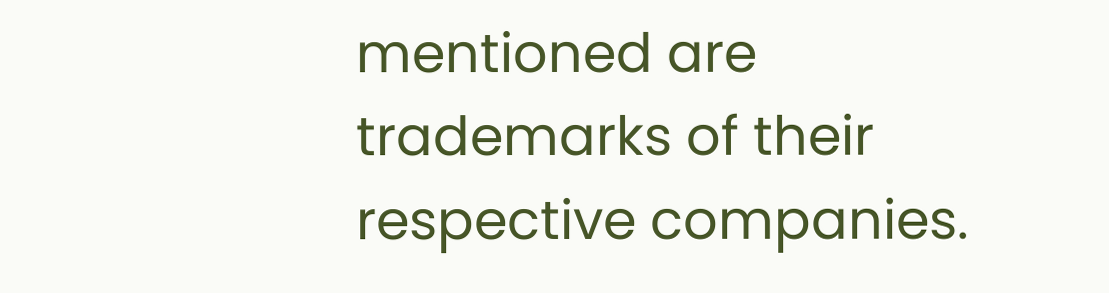mentioned are trademarks of their respective companies.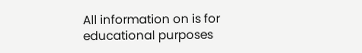All information on is for educational purposes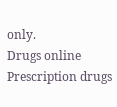only.
Drugs online Prescription drugs